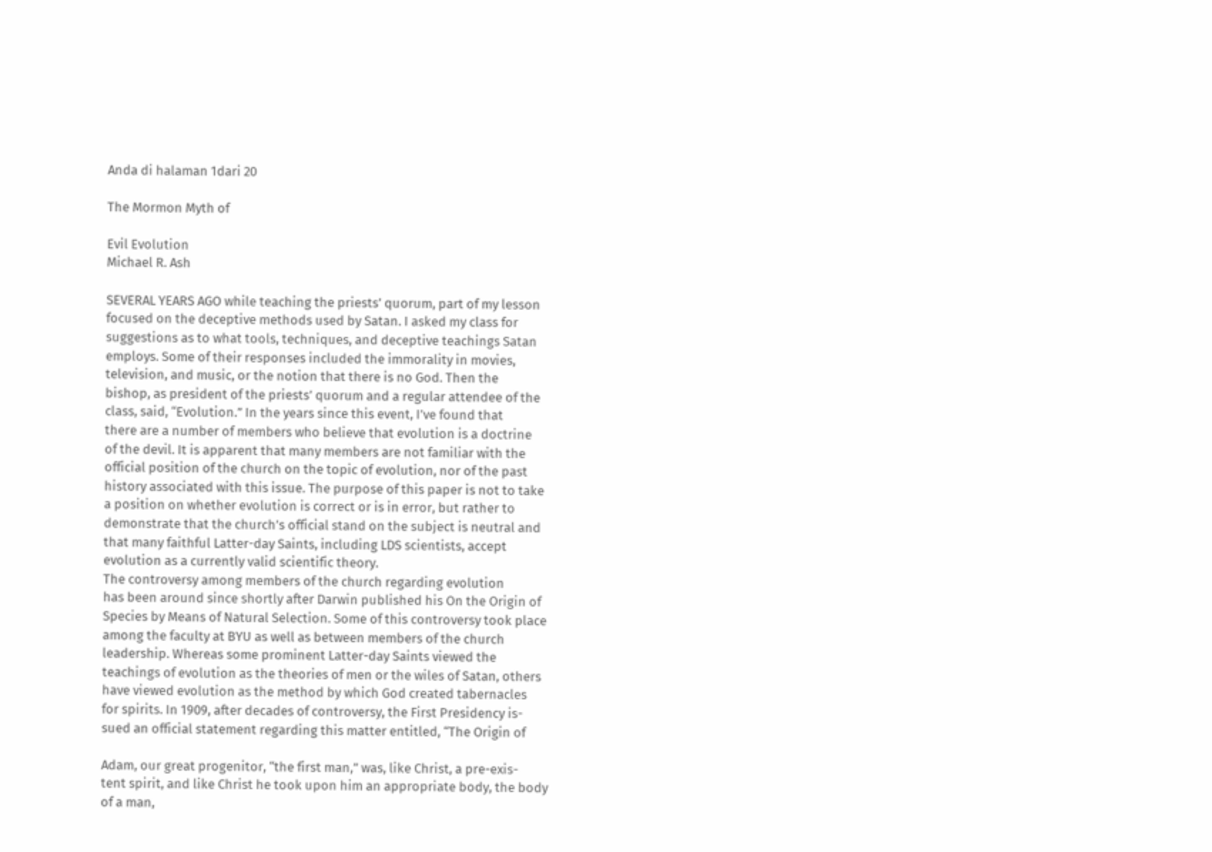Anda di halaman 1dari 20

The Mormon Myth of

Evil Evolution
Michael R. Ash

SEVERAL YEARS AGO while teaching the priests’ quorum, part of my lesson
focused on the deceptive methods used by Satan. I asked my class for
suggestions as to what tools, techniques, and deceptive teachings Satan
employs. Some of their responses included the immorality in movies,
television, and music, or the notion that there is no God. Then the
bishop, as president of the priests’ quorum and a regular attendee of the
class, said, “Evolution.” In the years since this event, I’ve found that
there are a number of members who believe that evolution is a doctrine
of the devil. It is apparent that many members are not familiar with the
official position of the church on the topic of evolution, nor of the past
history associated with this issue. The purpose of this paper is not to take
a position on whether evolution is correct or is in error, but rather to
demonstrate that the church’s official stand on the subject is neutral and
that many faithful Latter-day Saints, including LDS scientists, accept
evolution as a currently valid scientific theory.
The controversy among members of the church regarding evolution
has been around since shortly after Darwin published his On the Origin of
Species by Means of Natural Selection. Some of this controversy took place
among the faculty at BYU as well as between members of the church
leadership. Whereas some prominent Latter-day Saints viewed the
teachings of evolution as the theories of men or the wiles of Satan, others
have viewed evolution as the method by which God created tabernacles
for spirits. In 1909, after decades of controversy, the First Presidency is-
sued an official statement regarding this matter entitled, “The Origin of

Adam, our great progenitor, “the first man,” was, like Christ, a pre-exis-
tent spirit, and like Christ he took upon him an appropriate body, the body
of a man,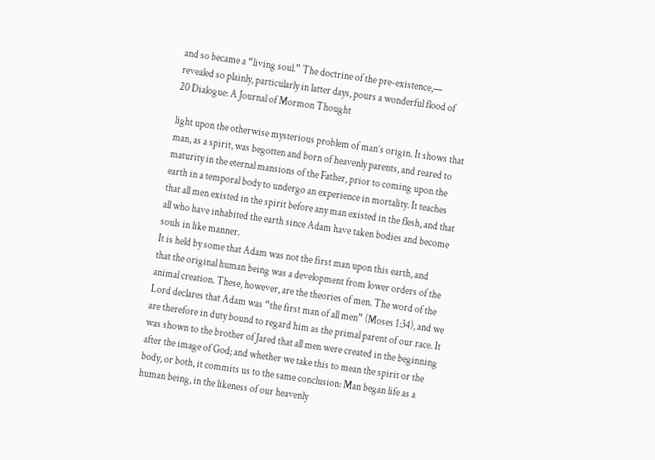and so became a “living soul.” The doctrine of the pre-existence,—
revealed so plainly, particularly in latter days, pours a wonderful flood of
20 Dialogue: A Journal of Mormon Thought

light upon the otherwise mysterious problem of man’s origin. It shows that
man, as a spirit, was begotten and born of heavenly parents, and reared to
maturity in the eternal mansions of the Father, prior to coming upon the
earth in a temporal body to undergo an experience in mortality. It teaches
that all men existed in the spirit before any man existed in the flesh, and that
all who have inhabited the earth since Adam have taken bodies and become
souls in like manner.
It is held by some that Adam was not the first man upon this earth, and
that the original human being was a development from lower orders of the
animal creation. These, however, are the theories of men. The word of the
Lord declares that Adam was “the first man of all men” (Moses 1:34), and we
are therefore in duty bound to regard him as the primal parent of our race. It
was shown to the brother of Jared that all men were created in the beginning
after the image of God; and whether we take this to mean the spirit or the
body, or both, it commits us to the same conclusion: Man began life as a
human being, in the likeness of our heavenly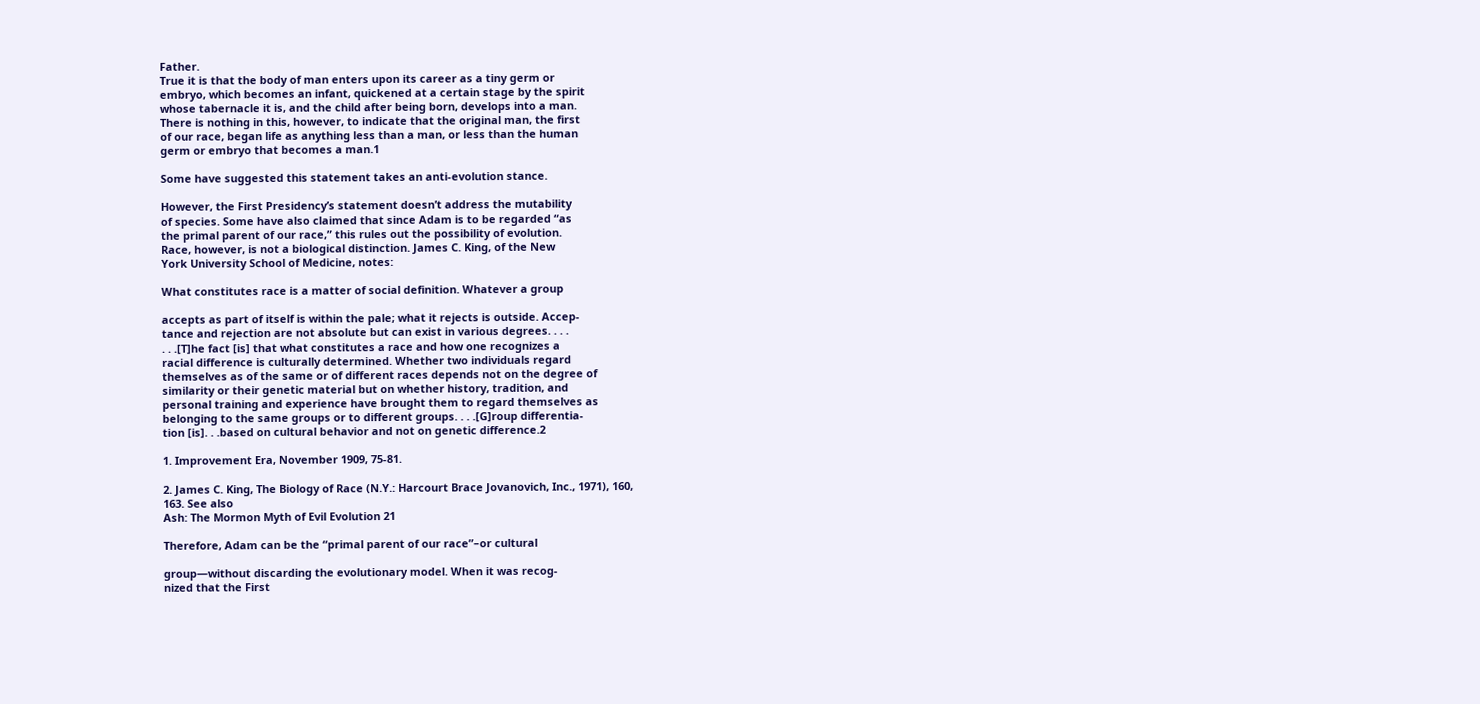Father.
True it is that the body of man enters upon its career as a tiny germ or
embryo, which becomes an infant, quickened at a certain stage by the spirit
whose tabernacle it is, and the child after being born, develops into a man.
There is nothing in this, however, to indicate that the original man, the first
of our race, began life as anything less than a man, or less than the human
germ or embryo that becomes a man.1

Some have suggested this statement takes an anti-evolution stance.

However, the First Presidency’s statement doesn’t address the mutability
of species. Some have also claimed that since Adam is to be regarded “as
the primal parent of our race,” this rules out the possibility of evolution.
Race, however, is not a biological distinction. James C. King, of the New
York University School of Medicine, notes:

What constitutes race is a matter of social definition. Whatever a group

accepts as part of itself is within the pale; what it rejects is outside. Accep-
tance and rejection are not absolute but can exist in various degrees. . . .
. . .[T]he fact [is] that what constitutes a race and how one recognizes a
racial difference is culturally determined. Whether two individuals regard
themselves as of the same or of different races depends not on the degree of
similarity or their genetic material but on whether history, tradition, and
personal training and experience have brought them to regard themselves as
belonging to the same groups or to different groups. . . .[G]roup differentia-
tion [is]. . .based on cultural behavior and not on genetic difference.2

1. Improvement Era, November 1909, 75-81.

2. James C. King, The Biology of Race (N.Y.: Harcourt Brace Jovanovich, Inc., 1971), 160,
163. See also
Ash: The Mormon Myth of Evil Evolution 21

Therefore, Adam can be the “primal parent of our race”–or cultural

group—without discarding the evolutionary model. When it was recog-
nized that the First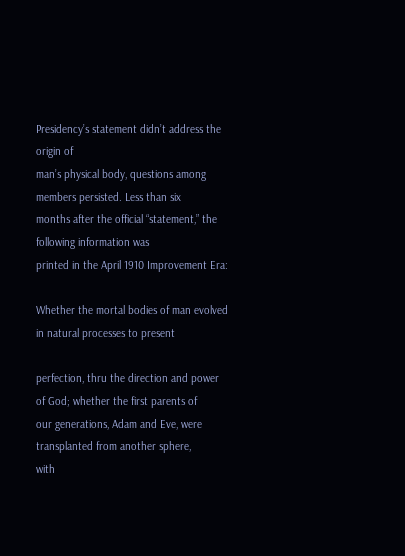Presidency’s statement didn’t address the origin of
man’s physical body, questions among members persisted. Less than six
months after the official “statement,” the following information was
printed in the April 1910 Improvement Era:

Whether the mortal bodies of man evolved in natural processes to present

perfection, thru the direction and power of God; whether the first parents of
our generations, Adam and Eve, were transplanted from another sphere,
with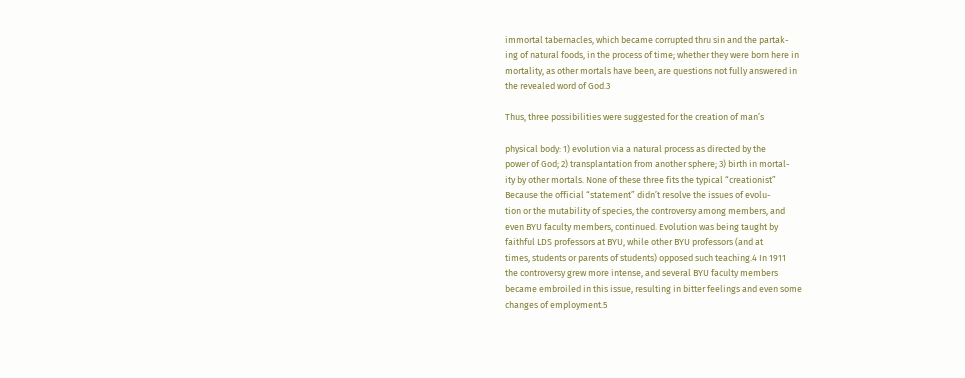immortal tabernacles, which became corrupted thru sin and the partak-
ing of natural foods, in the process of time; whether they were born here in
mortality, as other mortals have been, are questions not fully answered in
the revealed word of God.3

Thus, three possibilities were suggested for the creation of man’s

physical body: 1) evolution via a natural process as directed by the
power of God; 2) transplantation from another sphere; 3) birth in mortal-
ity by other mortals. None of these three fits the typical “creationist”
Because the official “statement” didn’t resolve the issues of evolu-
tion or the mutability of species, the controversy among members, and
even BYU faculty members, continued. Evolution was being taught by
faithful LDS professors at BYU, while other BYU professors (and at
times, students or parents of students) opposed such teaching.4 In 1911
the controversy grew more intense, and several BYU faculty members
became embroiled in this issue, resulting in bitter feelings and even some
changes of employment.5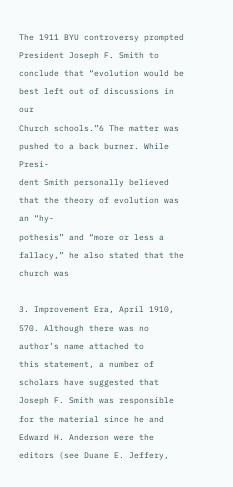The 1911 BYU controversy prompted President Joseph F. Smith to
conclude that “evolution would be best left out of discussions in our
Church schools.”6 The matter was pushed to a back burner. While Presi-
dent Smith personally believed that the theory of evolution was an “hy-
pothesis” and “more or less a fallacy,” he also stated that the church was

3. Improvement Era, April 1910, 570. Although there was no author’s name attached to
this statement, a number of scholars have suggested that Joseph F. Smith was responsible
for the material since he and Edward H. Anderson were the editors (see Duane E. Jeffery,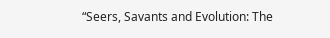“Seers, Savants and Evolution: The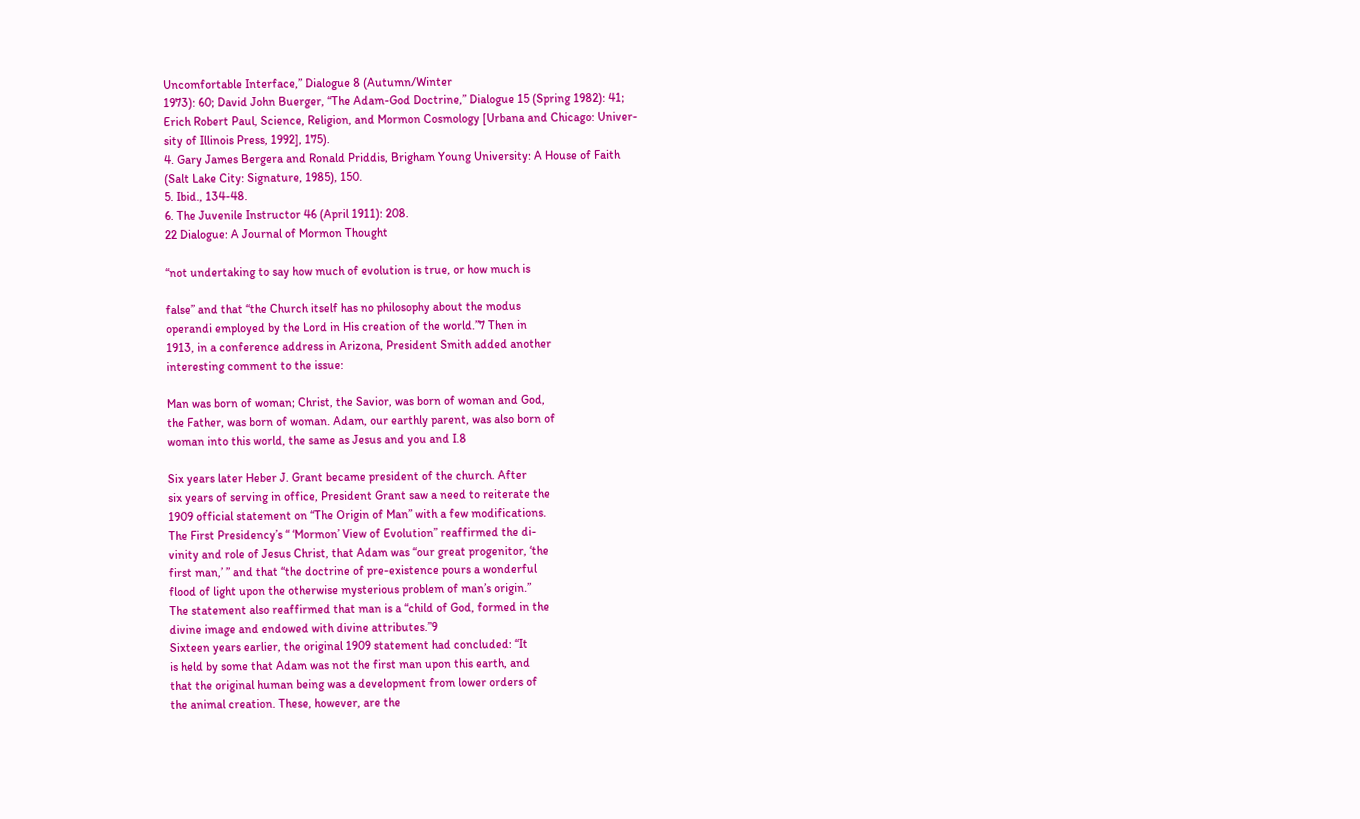Uncomfortable Interface,” Dialogue 8 (Autumn/Winter
1973): 60; David John Buerger, “The Adam-God Doctrine,” Dialogue 15 (Spring 1982): 41;
Erich Robert Paul, Science, Religion, and Mormon Cosmology [Urbana and Chicago: Univer-
sity of Illinois Press, 1992], 175).
4. Gary James Bergera and Ronald Priddis, Brigham Young University: A House of Faith
(Salt Lake City: Signature, 1985), 150.
5. Ibid., 134-48.
6. The Juvenile Instructor 46 (April 1911): 208.
22 Dialogue: A Journal of Mormon Thought

“not undertaking to say how much of evolution is true, or how much is

false” and that “the Church itself has no philosophy about the modus
operandi employed by the Lord in His creation of the world.”7 Then in
1913, in a conference address in Arizona, President Smith added another
interesting comment to the issue:

Man was born of woman; Christ, the Savior, was born of woman and God,
the Father, was born of woman. Adam, our earthly parent, was also born of
woman into this world, the same as Jesus and you and I.8

Six years later Heber J. Grant became president of the church. After
six years of serving in office, President Grant saw a need to reiterate the
1909 official statement on “The Origin of Man” with a few modifications.
The First Presidency’s “ ‘Mormon’ View of Evolution” reaffirmed the di-
vinity and role of Jesus Christ, that Adam was “our great progenitor, ‘the
first man,’ ” and that “the doctrine of pre-existence pours a wonderful
flood of light upon the otherwise mysterious problem of man’s origin.”
The statement also reaffirmed that man is a “child of God, formed in the
divine image and endowed with divine attributes.”9
Sixteen years earlier, the original 1909 statement had concluded: “It
is held by some that Adam was not the first man upon this earth, and
that the original human being was a development from lower orders of
the animal creation. These, however, are the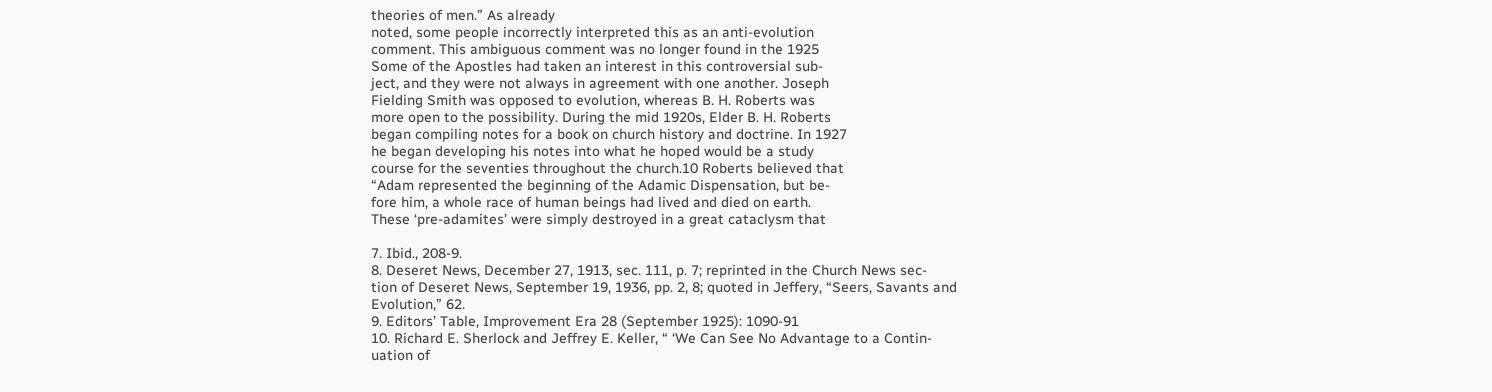theories of men.” As already
noted, some people incorrectly interpreted this as an anti-evolution
comment. This ambiguous comment was no longer found in the 1925
Some of the Apostles had taken an interest in this controversial sub-
ject, and they were not always in agreement with one another. Joseph
Fielding Smith was opposed to evolution, whereas B. H. Roberts was
more open to the possibility. During the mid 1920s, Elder B. H. Roberts
began compiling notes for a book on church history and doctrine. In 1927
he began developing his notes into what he hoped would be a study
course for the seventies throughout the church.10 Roberts believed that
“Adam represented the beginning of the Adamic Dispensation, but be-
fore him, a whole race of human beings had lived and died on earth.
These ‘pre-adamites’ were simply destroyed in a great cataclysm that

7. Ibid., 208-9.
8. Deseret News, December 27, 1913, sec. 111, p. 7; reprinted in the Church News sec-
tion of Deseret News, September 19, 1936, pp. 2, 8; quoted in Jeffery, “Seers, Savants and
Evolution,” 62.
9. Editors’ Table, Improvement Era 28 (September 1925): 1090-91
10. Richard E. Sherlock and Jeffrey E. Keller, “ ‘We Can See No Advantage to a Contin-
uation of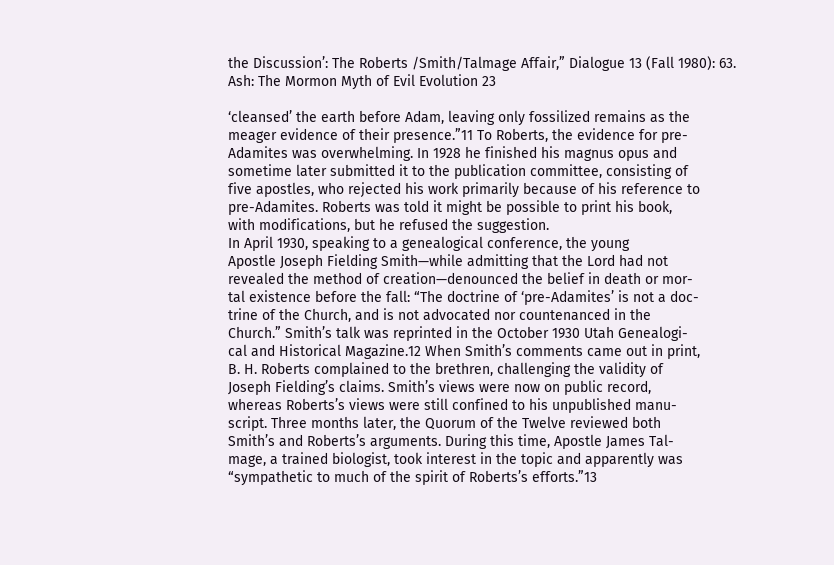the Discussion’: The Roberts /Smith/Talmage Affair,” Dialogue 13 (Fall 1980): 63.
Ash: The Mormon Myth of Evil Evolution 23

‘cleansed’ the earth before Adam, leaving only fossilized remains as the
meager evidence of their presence.”11 To Roberts, the evidence for pre-
Adamites was overwhelming. In 1928 he finished his magnus opus and
sometime later submitted it to the publication committee, consisting of
five apostles, who rejected his work primarily because of his reference to
pre-Adamites. Roberts was told it might be possible to print his book,
with modifications, but he refused the suggestion.
In April 1930, speaking to a genealogical conference, the young
Apostle Joseph Fielding Smith—while admitting that the Lord had not
revealed the method of creation—denounced the belief in death or mor-
tal existence before the fall: “The doctrine of ‘pre-Adamites’ is not a doc-
trine of the Church, and is not advocated nor countenanced in the
Church.” Smith’s talk was reprinted in the October 1930 Utah Genealogi-
cal and Historical Magazine.12 When Smith’s comments came out in print,
B. H. Roberts complained to the brethren, challenging the validity of
Joseph Fielding’s claims. Smith’s views were now on public record,
whereas Roberts’s views were still confined to his unpublished manu-
script. Three months later, the Quorum of the Twelve reviewed both
Smith’s and Roberts’s arguments. During this time, Apostle James Tal-
mage, a trained biologist, took interest in the topic and apparently was
“sympathetic to much of the spirit of Roberts’s efforts.”13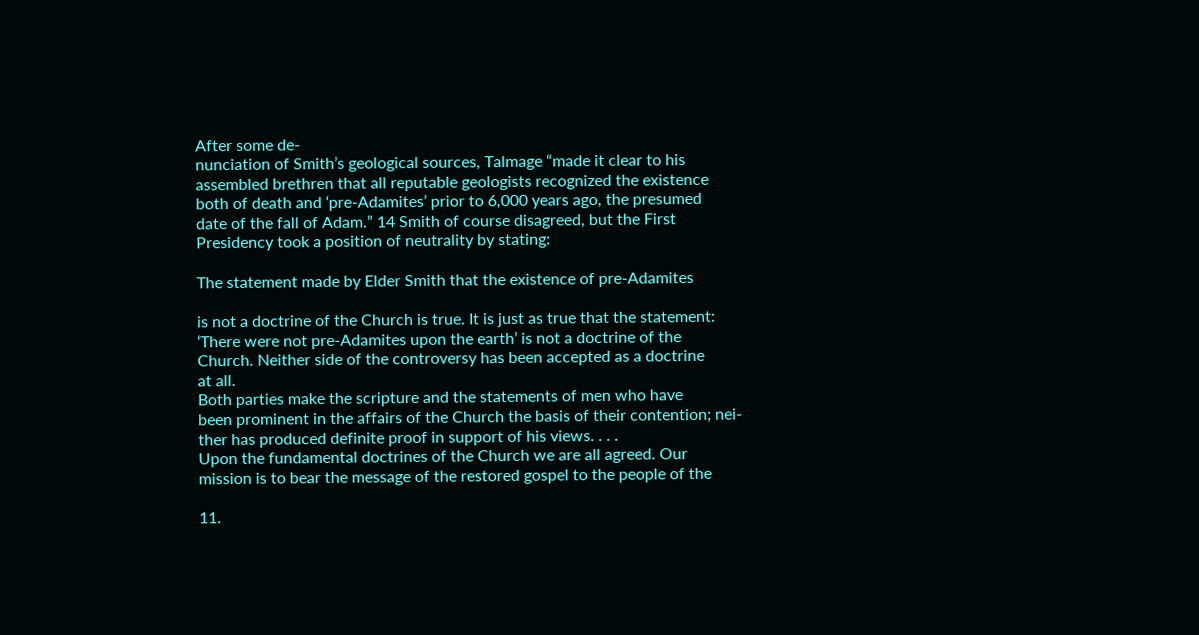After some de-
nunciation of Smith’s geological sources, Talmage “made it clear to his
assembled brethren that all reputable geologists recognized the existence
both of death and ‘pre-Adamites’ prior to 6,000 years ago, the presumed
date of the fall of Adam.” 14 Smith of course disagreed, but the First
Presidency took a position of neutrality by stating:

The statement made by Elder Smith that the existence of pre-Adamites

is not a doctrine of the Church is true. It is just as true that the statement:
‘There were not pre-Adamites upon the earth’ is not a doctrine of the
Church. Neither side of the controversy has been accepted as a doctrine
at all.
Both parties make the scripture and the statements of men who have
been prominent in the affairs of the Church the basis of their contention; nei-
ther has produced definite proof in support of his views. . . .
Upon the fundamental doctrines of the Church we are all agreed. Our
mission is to bear the message of the restored gospel to the people of the

11.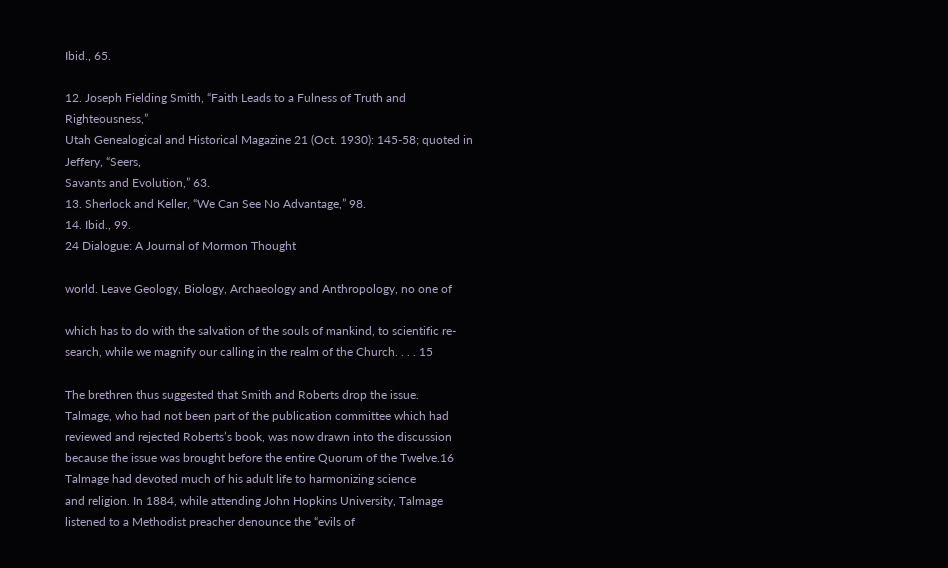Ibid., 65.

12. Joseph Fielding Smith, “Faith Leads to a Fulness of Truth and Righteousness,”
Utah Genealogical and Historical Magazine 21 (Oct. 1930): 145-58; quoted in Jeffery, “Seers,
Savants and Evolution,” 63.
13. Sherlock and Keller, “We Can See No Advantage,” 98.
14. Ibid., 99.
24 Dialogue: A Journal of Mormon Thought

world. Leave Geology, Biology, Archaeology and Anthropology, no one of

which has to do with the salvation of the souls of mankind, to scientific re-
search, while we magnify our calling in the realm of the Church. . . . 15

The brethren thus suggested that Smith and Roberts drop the issue.
Talmage, who had not been part of the publication committee which had
reviewed and rejected Roberts’s book, was now drawn into the discussion
because the issue was brought before the entire Quorum of the Twelve.16
Talmage had devoted much of his adult life to harmonizing science
and religion. In 1884, while attending John Hopkins University, Talmage
listened to a Methodist preacher denounce the “evils of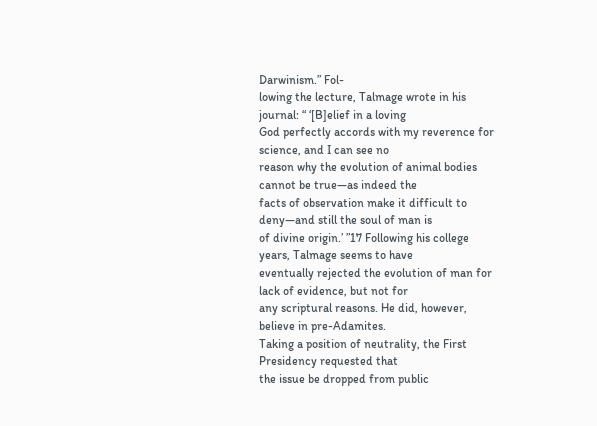Darwinism.” Fol-
lowing the lecture, Talmage wrote in his journal: “ ‘[B]elief in a loving
God perfectly accords with my reverence for science, and I can see no
reason why the evolution of animal bodies cannot be true—as indeed the
facts of observation make it difficult to deny—and still the soul of man is
of divine origin.’ ”17 Following his college years, Talmage seems to have
eventually rejected the evolution of man for lack of evidence, but not for
any scriptural reasons. He did, however, believe in pre-Adamites.
Taking a position of neutrality, the First Presidency requested that
the issue be dropped from public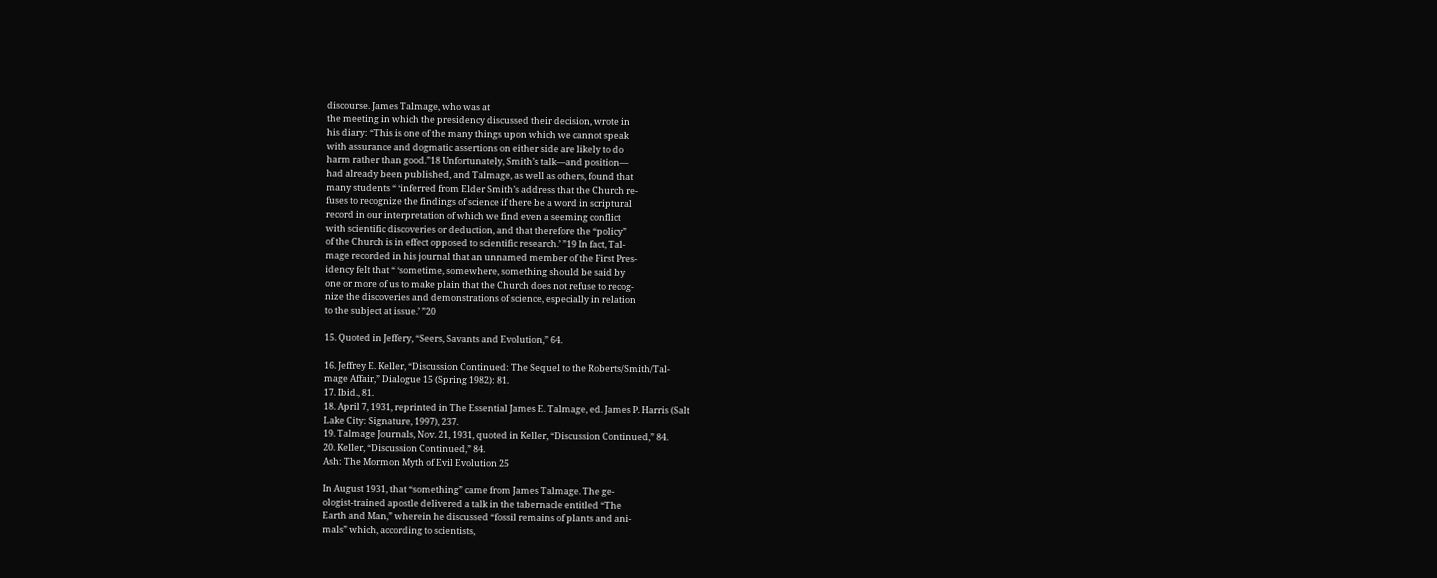discourse. James Talmage, who was at
the meeting in which the presidency discussed their decision, wrote in
his diary: “This is one of the many things upon which we cannot speak
with assurance and dogmatic assertions on either side are likely to do
harm rather than good.”18 Unfortunately, Smith’s talk—and position—
had already been published, and Talmage, as well as others, found that
many students “ ‘inferred from Elder Smith’s address that the Church re-
fuses to recognize the findings of science if there be a word in scriptural
record in our interpretation of which we find even a seeming conflict
with scientific discoveries or deduction, and that therefore the “policy”
of the Church is in effect opposed to scientific research.’ ”19 In fact, Tal-
mage recorded in his journal that an unnamed member of the First Pres-
idency felt that “ ‘sometime, somewhere, something should be said by
one or more of us to make plain that the Church does not refuse to recog-
nize the discoveries and demonstrations of science, especially in relation
to the subject at issue.’ ”20

15. Quoted in Jeffery, “Seers, Savants and Evolution,” 64.

16. Jeffrey E. Keller, “Discussion Continued: The Sequel to the Roberts/Smith/Tal-
mage Affair,” Dialogue 15 (Spring 1982): 81.
17. Ibid., 81.
18. April 7, 1931, reprinted in The Essential James E. Talmage, ed. James P. Harris (Salt
Lake City: Signature, 1997), 237.
19. Talmage Journals, Nov. 21, 1931, quoted in Keller, “Discussion Continued,” 84.
20. Keller, “Discussion Continued,” 84.
Ash: The Mormon Myth of Evil Evolution 25

In August 1931, that “something” came from James Talmage. The ge-
ologist-trained apostle delivered a talk in the tabernacle entitled “The
Earth and Man,” wherein he discussed “fossil remains of plants and ani-
mals” which, according to scientists,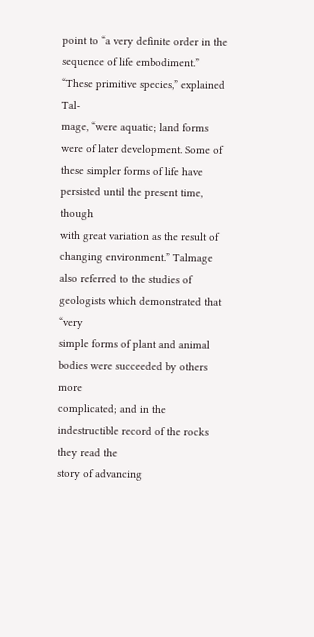point to “a very definite order in the
sequence of life embodiment.” “These primitive species,” explained Tal-
mage, “were aquatic; land forms were of later development. Some of
these simpler forms of life have persisted until the present time, though
with great variation as the result of changing environment.” Talmage
also referred to the studies of geologists which demonstrated that “very
simple forms of plant and animal bodies were succeeded by others more
complicated; and in the indestructible record of the rocks they read the
story of advancing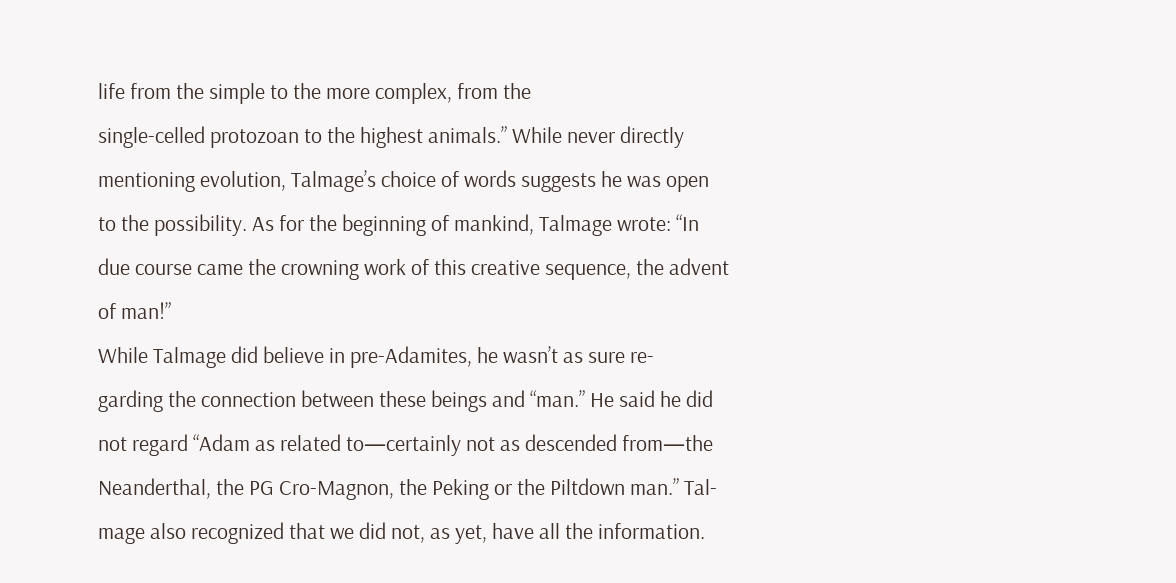life from the simple to the more complex, from the
single-celled protozoan to the highest animals.” While never directly
mentioning evolution, Talmage’s choice of words suggests he was open
to the possibility. As for the beginning of mankind, Talmage wrote: “In
due course came the crowning work of this creative sequence, the advent
of man!”
While Talmage did believe in pre-Adamites, he wasn’t as sure re-
garding the connection between these beings and “man.” He said he did
not regard “Adam as related to—certainly not as descended from—the
Neanderthal, the PG Cro-Magnon, the Peking or the Piltdown man.” Tal-
mage also recognized that we did not, as yet, have all the information.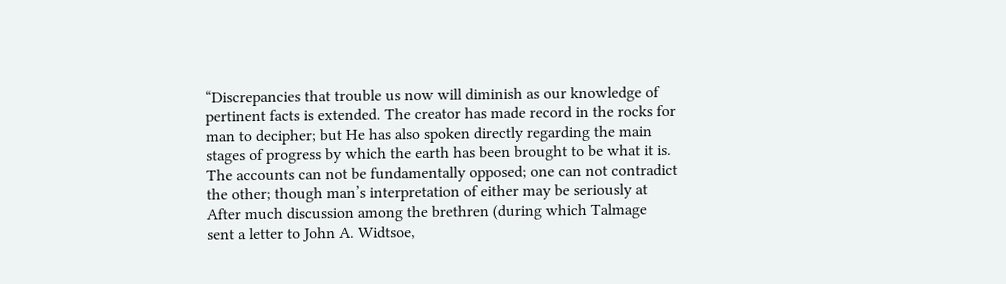“Discrepancies that trouble us now will diminish as our knowledge of
pertinent facts is extended. The creator has made record in the rocks for
man to decipher; but He has also spoken directly regarding the main
stages of progress by which the earth has been brought to be what it is.
The accounts can not be fundamentally opposed; one can not contradict
the other; though man’s interpretation of either may be seriously at
After much discussion among the brethren (during which Talmage
sent a letter to John A. Widtsoe,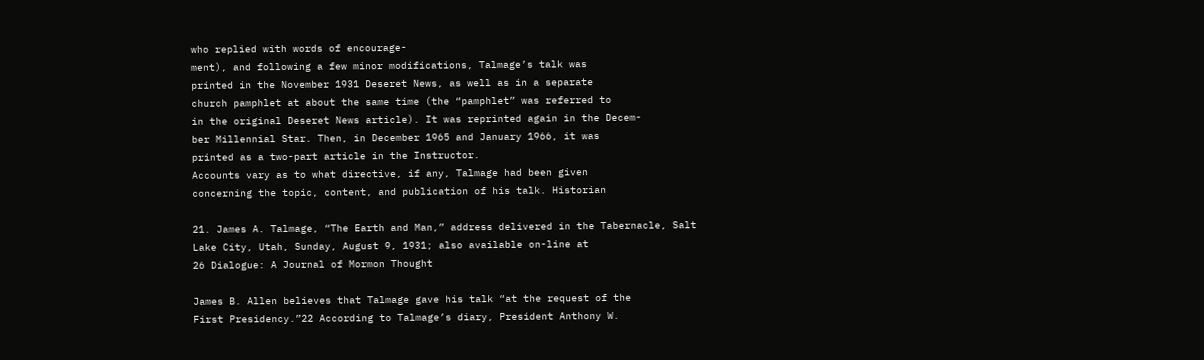who replied with words of encourage-
ment), and following a few minor modifications, Talmage’s talk was
printed in the November 1931 Deseret News, as well as in a separate
church pamphlet at about the same time (the “pamphlet” was referred to
in the original Deseret News article). It was reprinted again in the Decem-
ber Millennial Star. Then, in December 1965 and January 1966, it was
printed as a two-part article in the Instructor.
Accounts vary as to what directive, if any, Talmage had been given
concerning the topic, content, and publication of his talk. Historian

21. James A. Talmage, “The Earth and Man,” address delivered in the Tabernacle, Salt
Lake City, Utah, Sunday, August 9, 1931; also available on-line at
26 Dialogue: A Journal of Mormon Thought

James B. Allen believes that Talmage gave his talk “at the request of the
First Presidency.”22 According to Talmage’s diary, President Anthony W.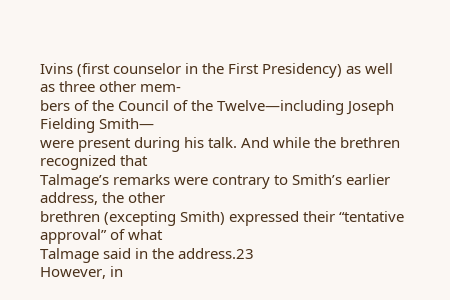Ivins (first counselor in the First Presidency) as well as three other mem-
bers of the Council of the Twelve—including Joseph Fielding Smith—
were present during his talk. And while the brethren recognized that
Talmage’s remarks were contrary to Smith’s earlier address, the other
brethren (excepting Smith) expressed their “tentative approval” of what
Talmage said in the address.23
However, in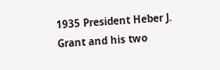1935 President Heber J. Grant and his two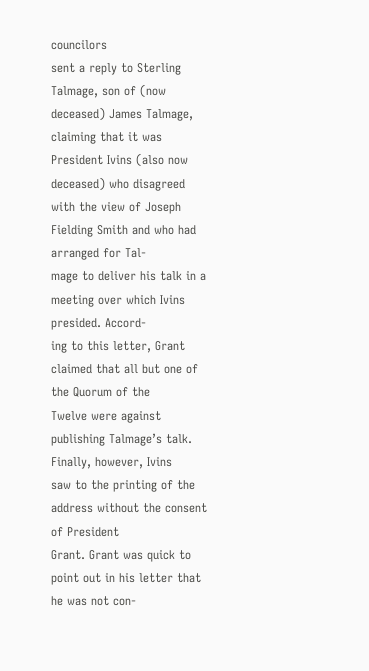councilors
sent a reply to Sterling Talmage, son of (now deceased) James Talmage,
claiming that it was President Ivins (also now deceased) who disagreed
with the view of Joseph Fielding Smith and who had arranged for Tal-
mage to deliver his talk in a meeting over which Ivins presided. Accord-
ing to this letter, Grant claimed that all but one of the Quorum of the
Twelve were against publishing Talmage’s talk. Finally, however, Ivins
saw to the printing of the address without the consent of President
Grant. Grant was quick to point out in his letter that he was not con-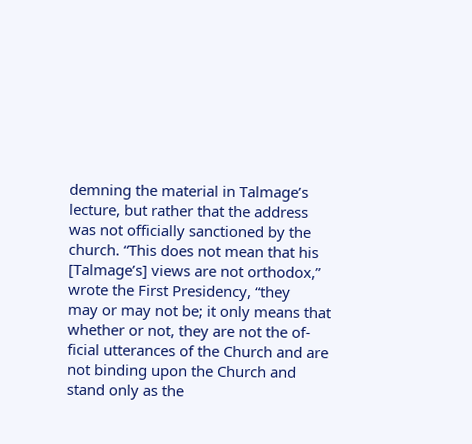demning the material in Talmage’s lecture, but rather that the address
was not officially sanctioned by the church. “This does not mean that his
[Talmage’s] views are not orthodox,” wrote the First Presidency, “they
may or may not be; it only means that whether or not, they are not the of-
ficial utterances of the Church and are not binding upon the Church and
stand only as the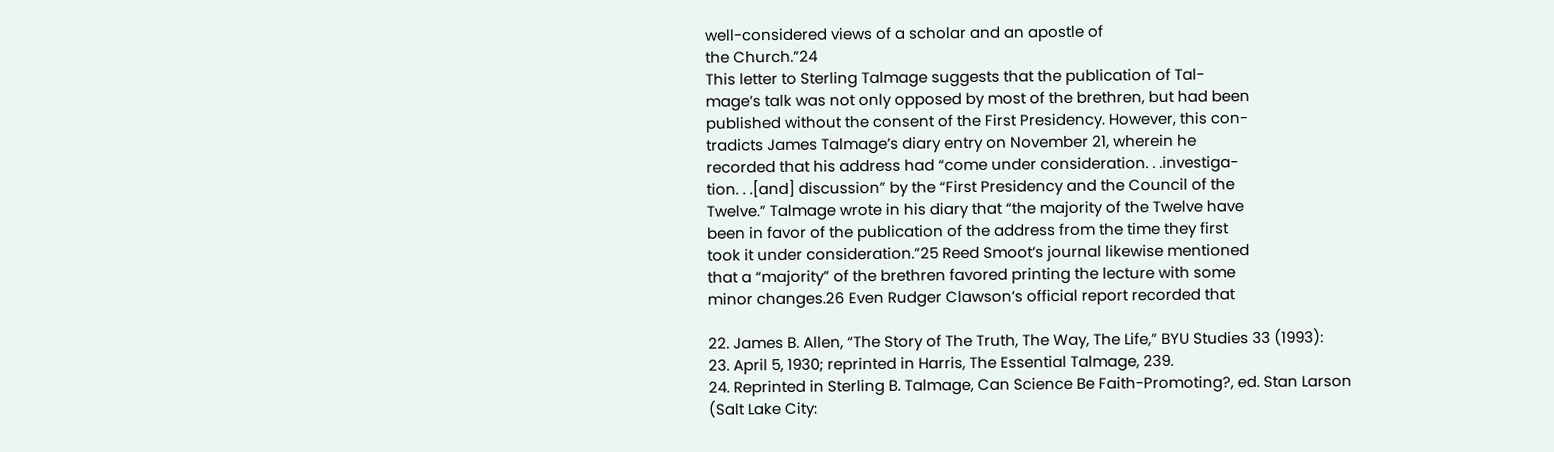well-considered views of a scholar and an apostle of
the Church.”24
This letter to Sterling Talmage suggests that the publication of Tal-
mage’s talk was not only opposed by most of the brethren, but had been
published without the consent of the First Presidency. However, this con-
tradicts James Talmage’s diary entry on November 21, wherein he
recorded that his address had “come under consideration. . .investiga-
tion. . .[and] discussion” by the “First Presidency and the Council of the
Twelve.” Talmage wrote in his diary that “the majority of the Twelve have
been in favor of the publication of the address from the time they first
took it under consideration.”25 Reed Smoot’s journal likewise mentioned
that a “majority” of the brethren favored printing the lecture with some
minor changes.26 Even Rudger Clawson’s official report recorded that

22. James B. Allen, “The Story of The Truth, The Way, The Life,” BYU Studies 33 (1993):
23. April 5, 1930; reprinted in Harris, The Essential Talmage, 239.
24. Reprinted in Sterling B. Talmage, Can Science Be Faith-Promoting?, ed. Stan Larson
(Salt Lake City: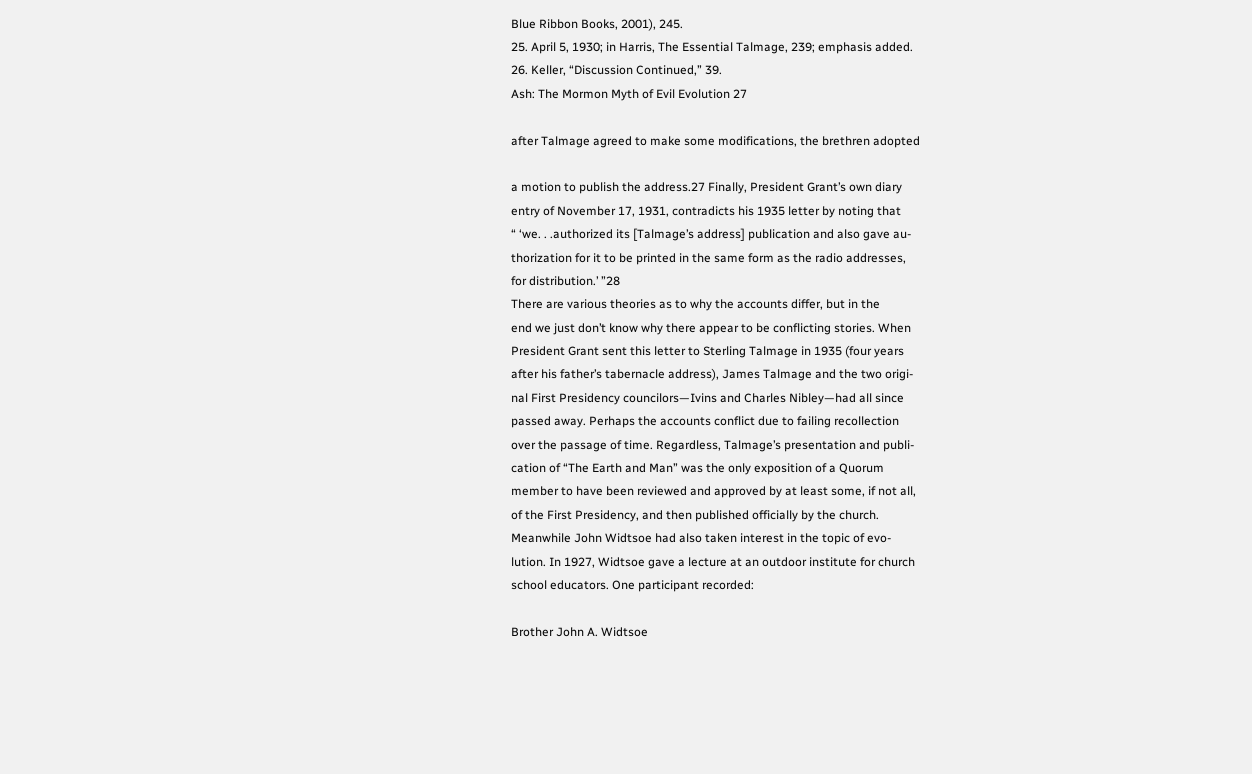Blue Ribbon Books, 2001), 245.
25. April 5, 1930; in Harris, The Essential Talmage, 239; emphasis added.
26. Keller, “Discussion Continued,” 39.
Ash: The Mormon Myth of Evil Evolution 27

after Talmage agreed to make some modifications, the brethren adopted

a motion to publish the address.27 Finally, President Grant’s own diary
entry of November 17, 1931, contradicts his 1935 letter by noting that
“ ‘we. . .authorized its [Talmage’s address] publication and also gave au-
thorization for it to be printed in the same form as the radio addresses,
for distribution.’ ”28
There are various theories as to why the accounts differ, but in the
end we just don’t know why there appear to be conflicting stories. When
President Grant sent this letter to Sterling Talmage in 1935 (four years
after his father’s tabernacle address), James Talmage and the two origi-
nal First Presidency councilors—Ivins and Charles Nibley—had all since
passed away. Perhaps the accounts conflict due to failing recollection
over the passage of time. Regardless, Talmage’s presentation and publi-
cation of “The Earth and Man” was the only exposition of a Quorum
member to have been reviewed and approved by at least some, if not all,
of the First Presidency, and then published officially by the church.
Meanwhile John Widtsoe had also taken interest in the topic of evo-
lution. In 1927, Widtsoe gave a lecture at an outdoor institute for church
school educators. One participant recorded:

Brother John A. Widtsoe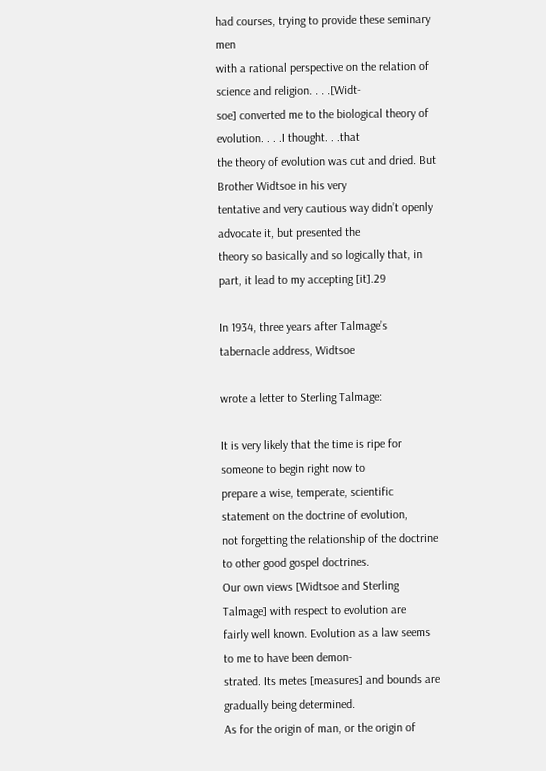had courses, trying to provide these seminary men
with a rational perspective on the relation of science and religion. . . .[Widt-
soe] converted me to the biological theory of evolution. . . .I thought. . .that
the theory of evolution was cut and dried. But Brother Widtsoe in his very
tentative and very cautious way didn’t openly advocate it, but presented the
theory so basically and so logically that, in part, it lead to my accepting [it].29

In 1934, three years after Talmage’s tabernacle address, Widtsoe

wrote a letter to Sterling Talmage:

It is very likely that the time is ripe for someone to begin right now to
prepare a wise, temperate, scientific statement on the doctrine of evolution,
not forgetting the relationship of the doctrine to other good gospel doctrines.
Our own views [Widtsoe and Sterling Talmage] with respect to evolution are
fairly well known. Evolution as a law seems to me to have been demon-
strated. Its metes [measures] and bounds are gradually being determined.
As for the origin of man, or the origin of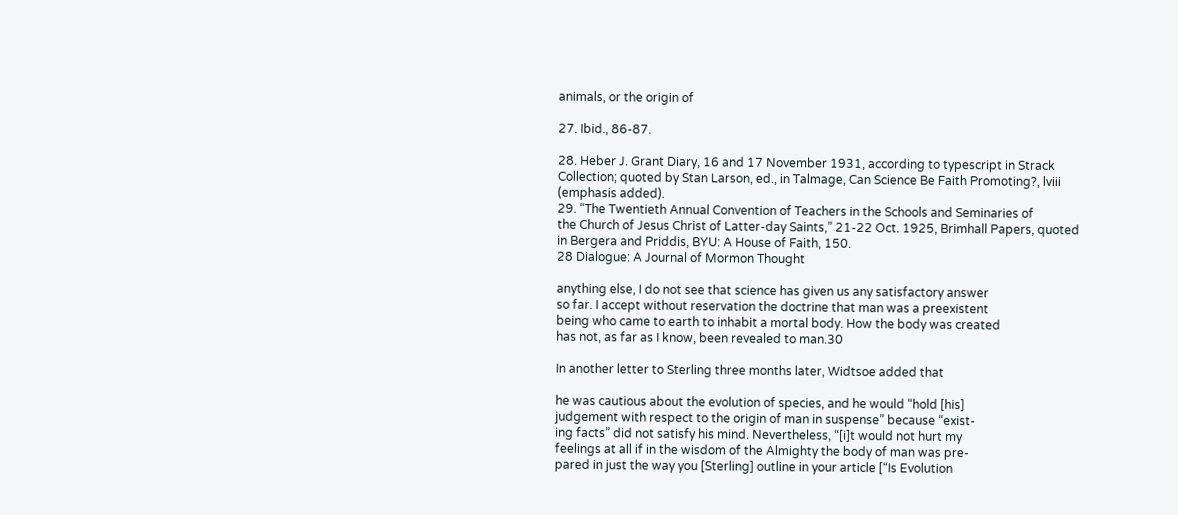animals, or the origin of

27. Ibid., 86-87.

28. Heber J. Grant Diary, 16 and 17 November 1931, according to typescript in Strack
Collection; quoted by Stan Larson, ed., in Talmage, Can Science Be Faith Promoting?, lviii
(emphasis added).
29. “The Twentieth Annual Convention of Teachers in the Schools and Seminaries of
the Church of Jesus Christ of Latter-day Saints,” 21-22 Oct. 1925, Brimhall Papers, quoted
in Bergera and Priddis, BYU: A House of Faith, 150.
28 Dialogue: A Journal of Mormon Thought

anything else, I do not see that science has given us any satisfactory answer
so far. I accept without reservation the doctrine that man was a preexistent
being who came to earth to inhabit a mortal body. How the body was created
has not, as far as I know, been revealed to man.30

In another letter to Sterling three months later, Widtsoe added that

he was cautious about the evolution of species, and he would “hold [his]
judgement with respect to the origin of man in suspense” because “exist-
ing facts” did not satisfy his mind. Nevertheless, “[i]t would not hurt my
feelings at all if in the wisdom of the Almighty the body of man was pre-
pared in just the way you [Sterling] outline in your article [“Is Evolution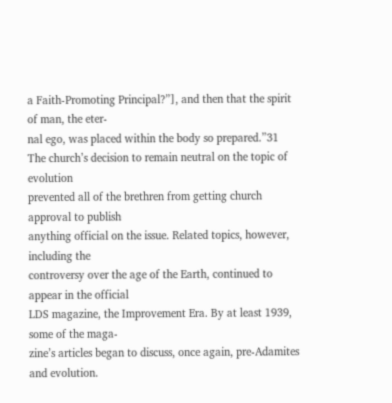a Faith-Promoting Principal?”], and then that the spirit of man, the eter-
nal ego, was placed within the body so prepared.”31
The church’s decision to remain neutral on the topic of evolution
prevented all of the brethren from getting church approval to publish
anything official on the issue. Related topics, however, including the
controversy over the age of the Earth, continued to appear in the official
LDS magazine, the Improvement Era. By at least 1939, some of the maga-
zine’s articles began to discuss, once again, pre-Adamites and evolution.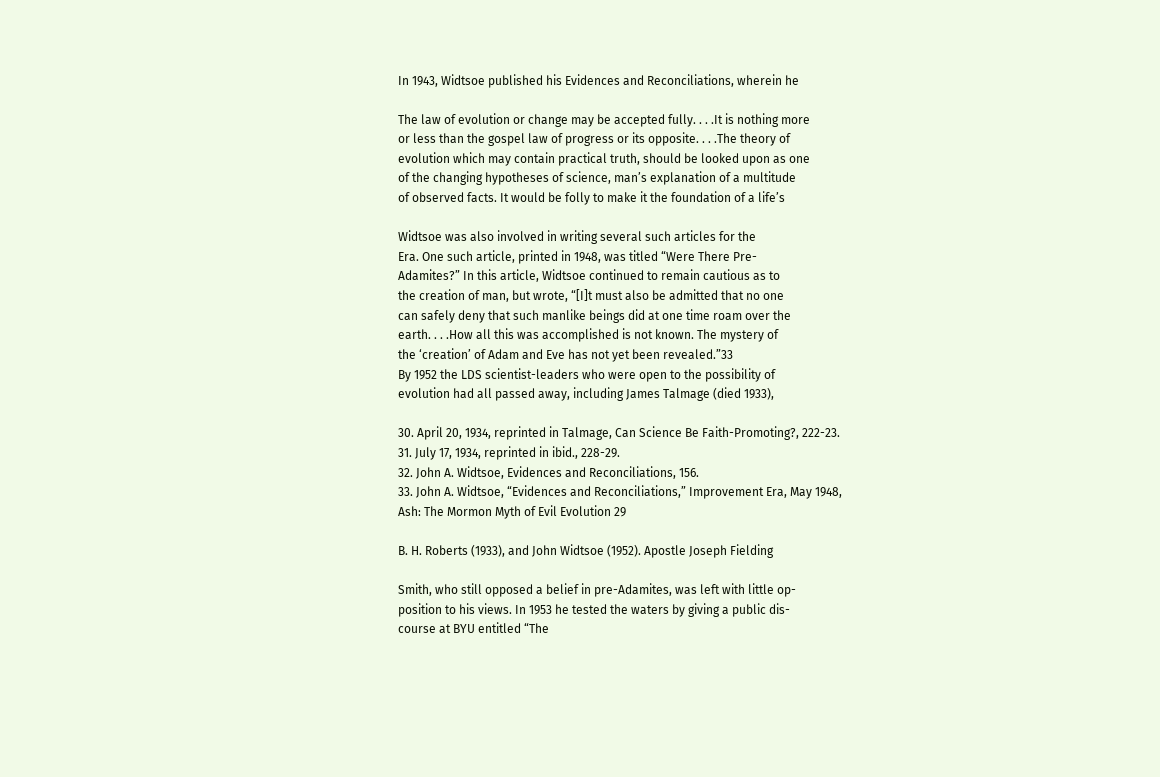In 1943, Widtsoe published his Evidences and Reconciliations, wherein he

The law of evolution or change may be accepted fully. . . .It is nothing more
or less than the gospel law of progress or its opposite. . . .The theory of
evolution which may contain practical truth, should be looked upon as one
of the changing hypotheses of science, man’s explanation of a multitude
of observed facts. It would be folly to make it the foundation of a life’s

Widtsoe was also involved in writing several such articles for the
Era. One such article, printed in 1948, was titled “Were There Pre-
Adamites?” In this article, Widtsoe continued to remain cautious as to
the creation of man, but wrote, “[I]t must also be admitted that no one
can safely deny that such manlike beings did at one time roam over the
earth. . . .How all this was accomplished is not known. The mystery of
the ‘creation’ of Adam and Eve has not yet been revealed.”33
By 1952 the LDS scientist-leaders who were open to the possibility of
evolution had all passed away, including James Talmage (died 1933),

30. April 20, 1934, reprinted in Talmage, Can Science Be Faith-Promoting?, 222-23.
31. July 17, 1934, reprinted in ibid., 228-29.
32. John A. Widtsoe, Evidences and Reconciliations, 156.
33. John A. Widtsoe, “Evidences and Reconciliations,” Improvement Era, May 1948,
Ash: The Mormon Myth of Evil Evolution 29

B. H. Roberts (1933), and John Widtsoe (1952). Apostle Joseph Fielding

Smith, who still opposed a belief in pre-Adamites, was left with little op-
position to his views. In 1953 he tested the waters by giving a public dis-
course at BYU entitled “The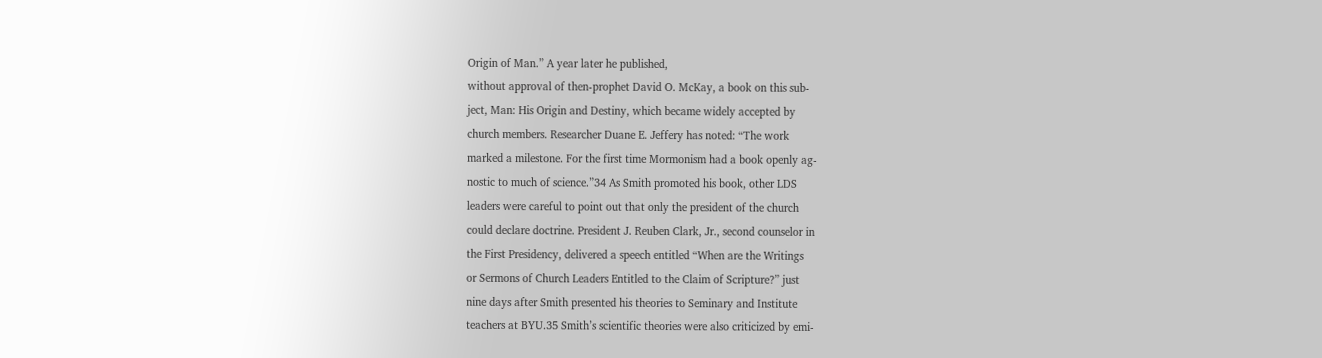Origin of Man.” A year later he published,
without approval of then-prophet David O. McKay, a book on this sub-
ject, Man: His Origin and Destiny, which became widely accepted by
church members. Researcher Duane E. Jeffery has noted: “The work
marked a milestone. For the first time Mormonism had a book openly ag-
nostic to much of science.”34 As Smith promoted his book, other LDS
leaders were careful to point out that only the president of the church
could declare doctrine. President J. Reuben Clark, Jr., second counselor in
the First Presidency, delivered a speech entitled “When are the Writings
or Sermons of Church Leaders Entitled to the Claim of Scripture?” just
nine days after Smith presented his theories to Seminary and Institute
teachers at BYU.35 Smith’s scientific theories were also criticized by emi-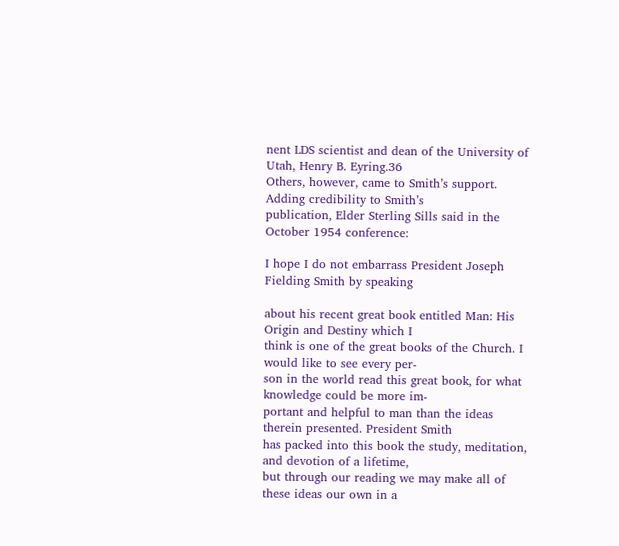nent LDS scientist and dean of the University of Utah, Henry B. Eyring.36
Others, however, came to Smith’s support. Adding credibility to Smith’s
publication, Elder Sterling Sills said in the October 1954 conference:

I hope I do not embarrass President Joseph Fielding Smith by speaking

about his recent great book entitled Man: His Origin and Destiny which I
think is one of the great books of the Church. I would like to see every per-
son in the world read this great book, for what knowledge could be more im-
portant and helpful to man than the ideas therein presented. President Smith
has packed into this book the study, meditation, and devotion of a lifetime,
but through our reading we may make all of these ideas our own in a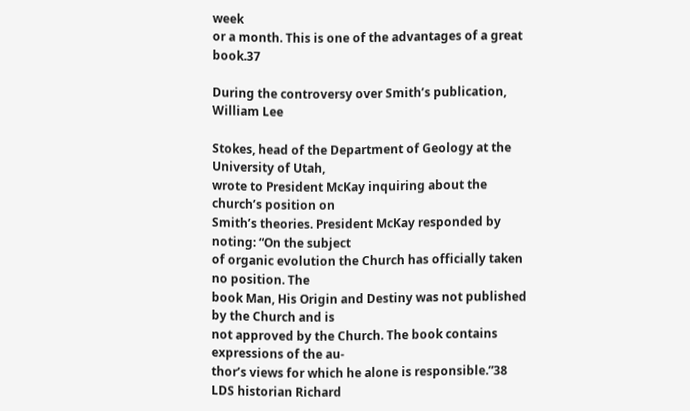week
or a month. This is one of the advantages of a great book.37

During the controversy over Smith’s publication, William Lee

Stokes, head of the Department of Geology at the University of Utah,
wrote to President McKay inquiring about the church’s position on
Smith’s theories. President McKay responded by noting: “On the subject
of organic evolution the Church has officially taken no position. The
book Man, His Origin and Destiny was not published by the Church and is
not approved by the Church. The book contains expressions of the au-
thor’s views for which he alone is responsible.”38 LDS historian Richard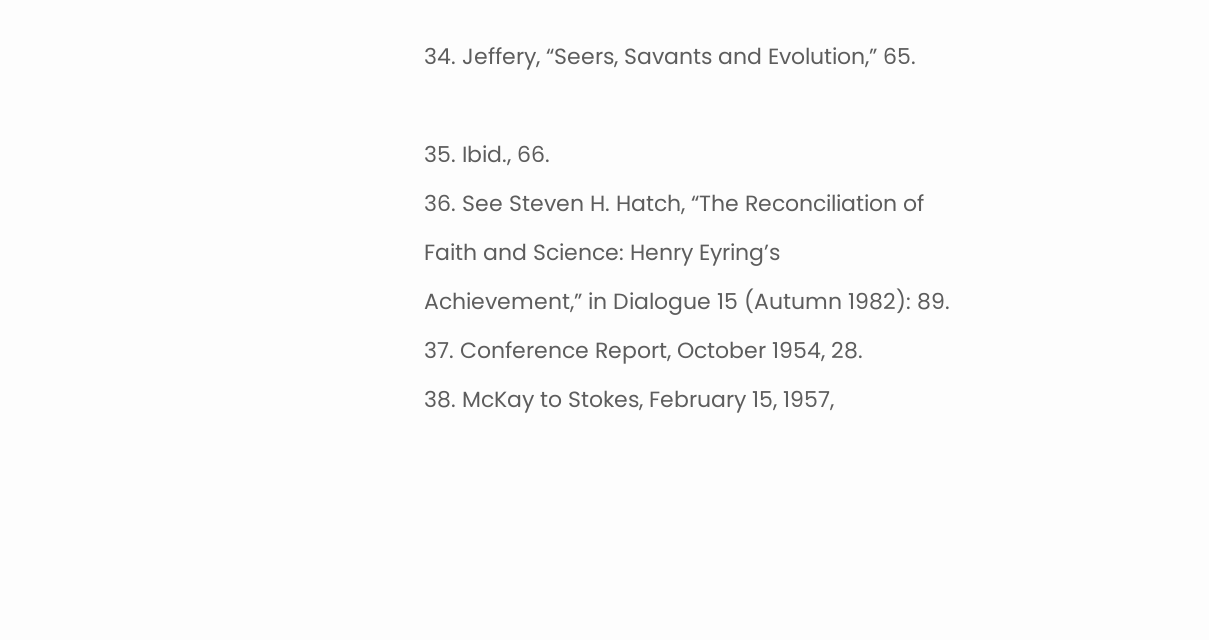34. Jeffery, “Seers, Savants and Evolution,” 65.

35. Ibid., 66.
36. See Steven H. Hatch, “The Reconciliation of Faith and Science: Henry Eyring’s
Achievement,” in Dialogue 15 (Autumn 1982): 89.
37. Conference Report, October 1954, 28.
38. McKay to Stokes, February 15, 1957,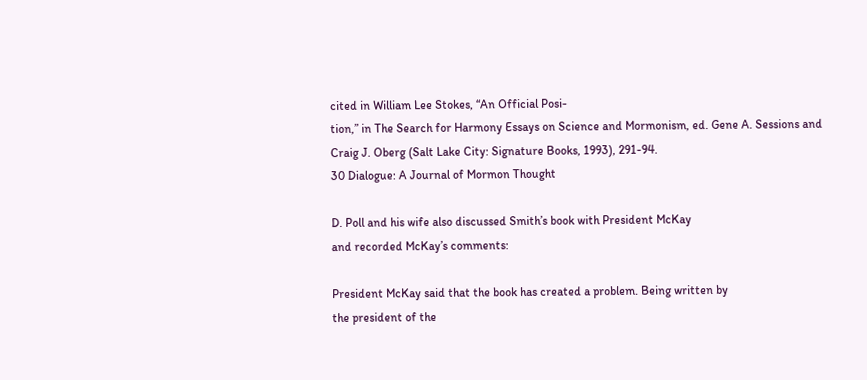cited in William Lee Stokes, “An Official Posi-
tion,” in The Search for Harmony Essays on Science and Mormonism, ed. Gene A. Sessions and
Craig J. Oberg (Salt Lake City: Signature Books, 1993), 291-94.
30 Dialogue: A Journal of Mormon Thought

D. Poll and his wife also discussed Smith’s book with President McKay
and recorded McKay’s comments:

President McKay said that the book has created a problem. Being written by
the president of the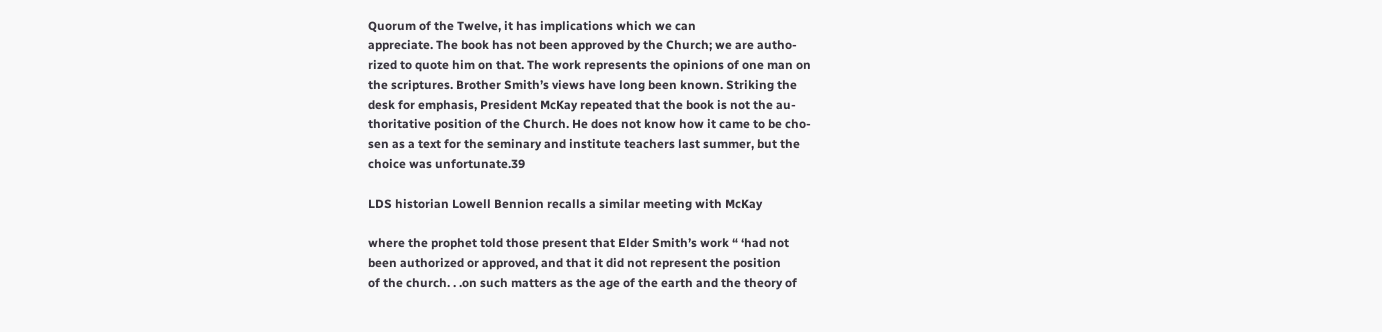Quorum of the Twelve, it has implications which we can
appreciate. The book has not been approved by the Church; we are autho-
rized to quote him on that. The work represents the opinions of one man on
the scriptures. Brother Smith’s views have long been known. Striking the
desk for emphasis, President McKay repeated that the book is not the au-
thoritative position of the Church. He does not know how it came to be cho-
sen as a text for the seminary and institute teachers last summer, but the
choice was unfortunate.39

LDS historian Lowell Bennion recalls a similar meeting with McKay

where the prophet told those present that Elder Smith’s work “ ‘had not
been authorized or approved, and that it did not represent the position
of the church. . .on such matters as the age of the earth and the theory of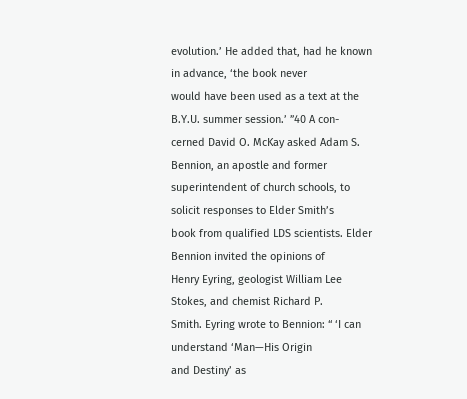evolution.’ He added that, had he known in advance, ‘the book never
would have been used as a text at the B.Y.U. summer session.’ ”40 A con-
cerned David O. McKay asked Adam S. Bennion, an apostle and former
superintendent of church schools, to solicit responses to Elder Smith’s
book from qualified LDS scientists. Elder Bennion invited the opinions of
Henry Eyring, geologist William Lee Stokes, and chemist Richard P.
Smith. Eyring wrote to Bennion: “ ‘I can understand ‘Man—His Origin
and Destiny’ as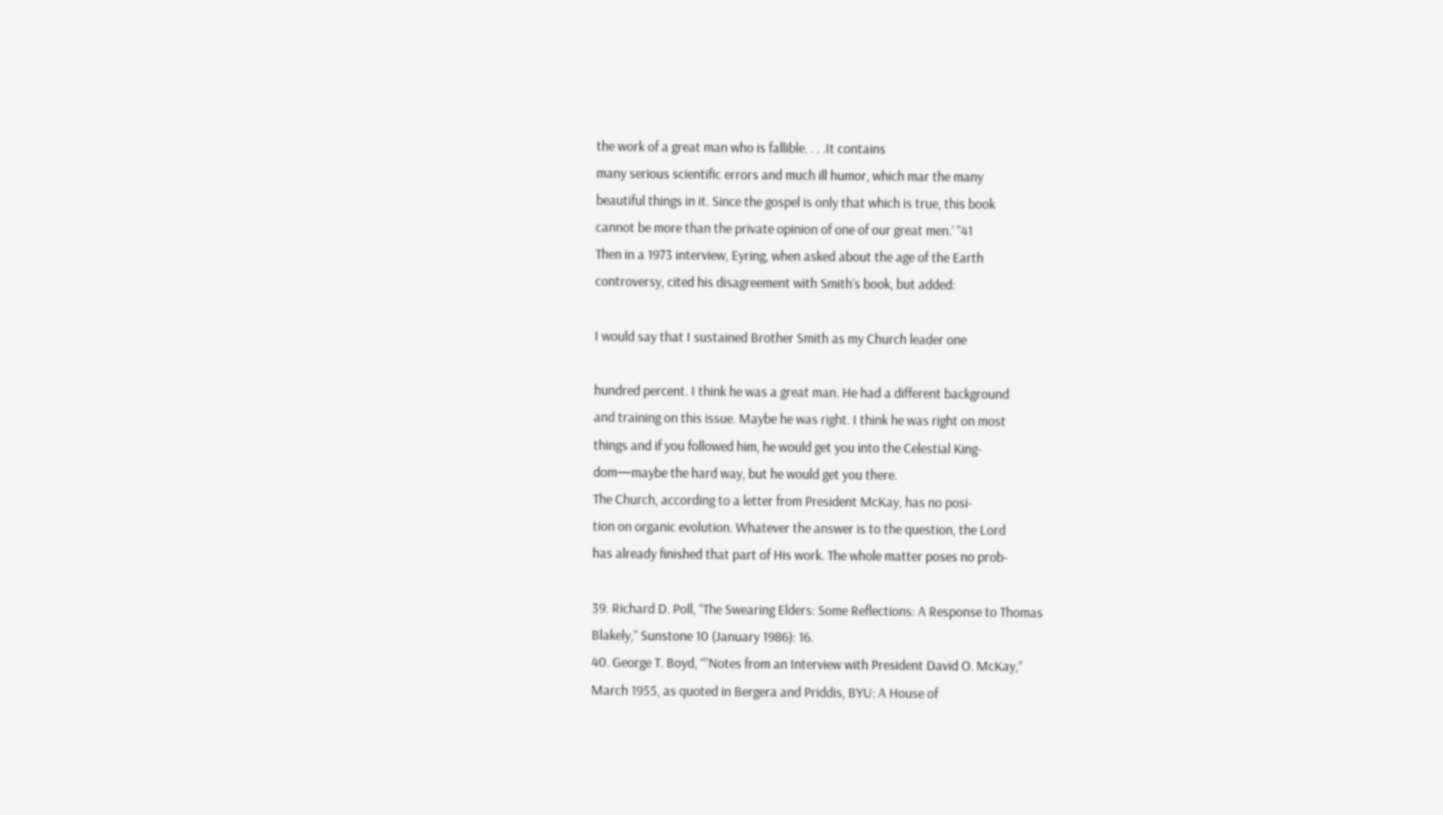the work of a great man who is fallible. . . .It contains
many serious scientific errors and much ill humor, which mar the many
beautiful things in it. Since the gospel is only that which is true, this book
cannot be more than the private opinion of one of our great men.’ ”41
Then in a 1973 interview, Eyring, when asked about the age of the Earth
controversy, cited his disagreement with Smith’s book, but added:

I would say that I sustained Brother Smith as my Church leader one

hundred percent. I think he was a great man. He had a different background
and training on this issue. Maybe he was right. I think he was right on most
things and if you followed him, he would get you into the Celestial King-
dom—maybe the hard way, but he would get you there.
The Church, according to a letter from President McKay, has no posi-
tion on organic evolution. Whatever the answer is to the question, the Lord
has already finished that part of His work. The whole matter poses no prob-

39. Richard D. Poll, “The Swearing Elders: Some Reflections: A Response to Thomas
Blakely,” Sunstone 10 (January 1986): 16.
40. George T. Boyd, “”Notes from an Interview with President David O. McKay,”
March 1955, as quoted in Bergera and Priddis, BYU: A House of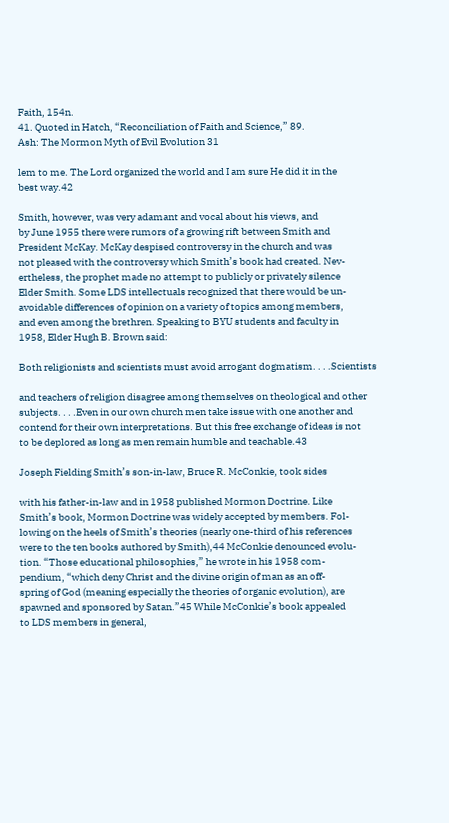Faith, 154n.
41. Quoted in Hatch, “Reconciliation of Faith and Science,” 89.
Ash: The Mormon Myth of Evil Evolution 31

lem to me. The Lord organized the world and I am sure He did it in the
best way.42

Smith, however, was very adamant and vocal about his views, and
by June 1955 there were rumors of a growing rift between Smith and
President McKay. McKay despised controversy in the church and was
not pleased with the controversy which Smith’s book had created. Nev-
ertheless, the prophet made no attempt to publicly or privately silence
Elder Smith. Some LDS intellectuals recognized that there would be un-
avoidable differences of opinion on a variety of topics among members,
and even among the brethren. Speaking to BYU students and faculty in
1958, Elder Hugh B. Brown said:

Both religionists and scientists must avoid arrogant dogmatism. . . .Scientists

and teachers of religion disagree among themselves on theological and other
subjects. . . .Even in our own church men take issue with one another and
contend for their own interpretations. But this free exchange of ideas is not
to be deplored as long as men remain humble and teachable.43

Joseph Fielding Smith’s son-in-law, Bruce R. McConkie, took sides

with his father-in-law and in 1958 published Mormon Doctrine. Like
Smith’s book, Mormon Doctrine was widely accepted by members. Fol-
lowing on the heels of Smith’s theories (nearly one-third of his references
were to the ten books authored by Smith),44 McConkie denounced evolu-
tion. “Those educational philosophies,” he wrote in his 1958 com-
pendium, “which deny Christ and the divine origin of man as an off-
spring of God (meaning especially the theories of organic evolution), are
spawned and sponsored by Satan.”45 While McConkie’s book appealed
to LDS members in general,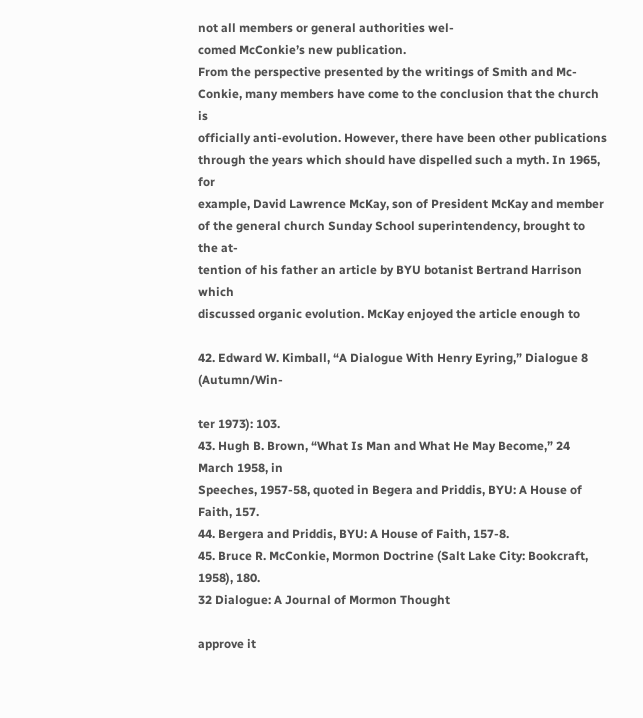not all members or general authorities wel-
comed McConkie’s new publication.
From the perspective presented by the writings of Smith and Mc-
Conkie, many members have come to the conclusion that the church is
officially anti-evolution. However, there have been other publications
through the years which should have dispelled such a myth. In 1965, for
example, David Lawrence McKay, son of President McKay and member
of the general church Sunday School superintendency, brought to the at-
tention of his father an article by BYU botanist Bertrand Harrison which
discussed organic evolution. McKay enjoyed the article enough to

42. Edward W. Kimball, “A Dialogue With Henry Eyring,” Dialogue 8 (Autumn/Win-

ter 1973): 103.
43. Hugh B. Brown, “What Is Man and What He May Become,” 24 March 1958, in
Speeches, 1957-58, quoted in Begera and Priddis, BYU: A House of Faith, 157.
44. Bergera and Priddis, BYU: A House of Faith, 157-8.
45. Bruce R. McConkie, Mormon Doctrine (Salt Lake City: Bookcraft, 1958), 180.
32 Dialogue: A Journal of Mormon Thought

approve it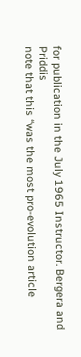for publication in the July 1965 Instructor. Bergera and Priddis
note that this “was the most pro-evolution article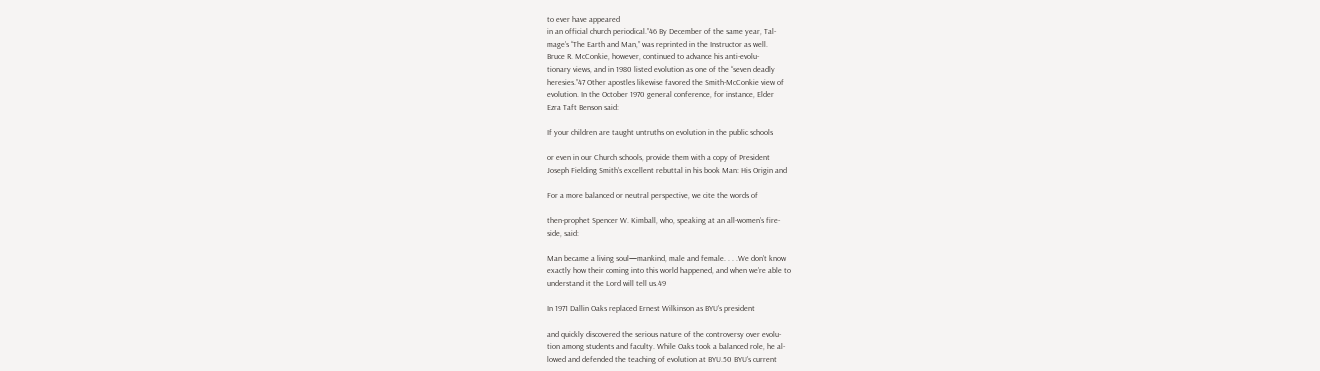to ever have appeared
in an official church periodical.”46 By December of the same year, Tal-
mage’s “The Earth and Man,” was reprinted in the Instructor as well.
Bruce R. McConkie, however, continued to advance his anti-evolu-
tionary views, and in 1980 listed evolution as one of the “seven deadly
heresies.”47 Other apostles likewise favored the Smith-McConkie view of
evolution. In the October 1970 general conference, for instance, Elder
Ezra Taft Benson said:

If your children are taught untruths on evolution in the public schools

or even in our Church schools, provide them with a copy of President
Joseph Fielding Smith’s excellent rebuttal in his book Man: His Origin and

For a more balanced or neutral perspective, we cite the words of

then-prophet Spencer W. Kimball, who, speaking at an all-women’s fire-
side, said:

Man became a living soul—mankind, male and female. . . .We don’t know
exactly how their coming into this world happened, and when we’re able to
understand it the Lord will tell us.49

In 1971 Dallin Oaks replaced Ernest Wilkinson as BYU’s president

and quickly discovered the serious nature of the controversy over evolu-
tion among students and faculty. While Oaks took a balanced role, he al-
lowed and defended the teaching of evolution at BYU.50 BYU’s current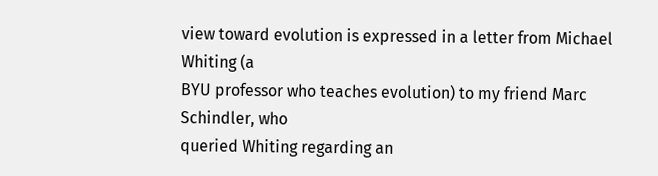view toward evolution is expressed in a letter from Michael Whiting (a
BYU professor who teaches evolution) to my friend Marc Schindler, who
queried Whiting regarding an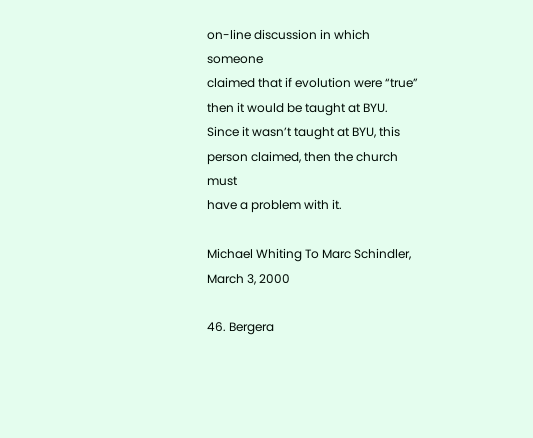on-line discussion in which someone
claimed that if evolution were “true” then it would be taught at BYU.
Since it wasn’t taught at BYU, this person claimed, then the church must
have a problem with it.

Michael Whiting To Marc Schindler, March 3, 2000

46. Bergera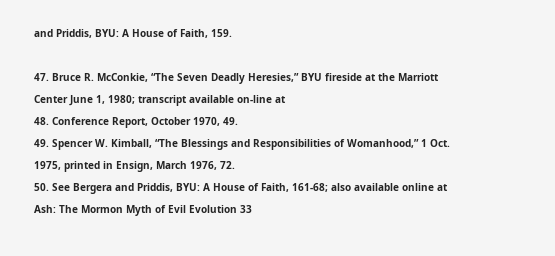and Priddis, BYU: A House of Faith, 159.

47. Bruce R. McConkie, “The Seven Deadly Heresies,” BYU fireside at the Marriott
Center June 1, 1980; transcript available on-line at
48. Conference Report, October 1970, 49.
49. Spencer W. Kimball, “The Blessings and Responsibilities of Womanhood,” 1 Oct.
1975, printed in Ensign, March 1976, 72.
50. See Bergera and Priddis, BYU: A House of Faith, 161-68; also available online at
Ash: The Mormon Myth of Evil Evolution 33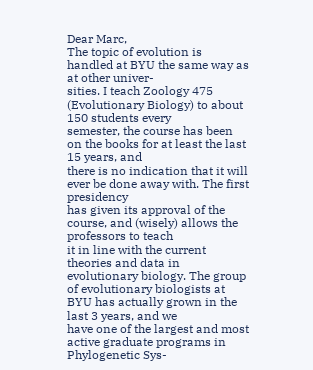Dear Marc,
The topic of evolution is handled at BYU the same way as at other univer-
sities. I teach Zoology 475 (Evolutionary Biology) to about 150 students every
semester, the course has been on the books for at least the last 15 years, and
there is no indication that it will ever be done away with. The first presidency
has given its approval of the course, and (wisely) allows the professors to teach
it in line with the current theories and data in evolutionary biology. The group
of evolutionary biologists at BYU has actually grown in the last 3 years, and we
have one of the largest and most active graduate programs in Phylogenetic Sys-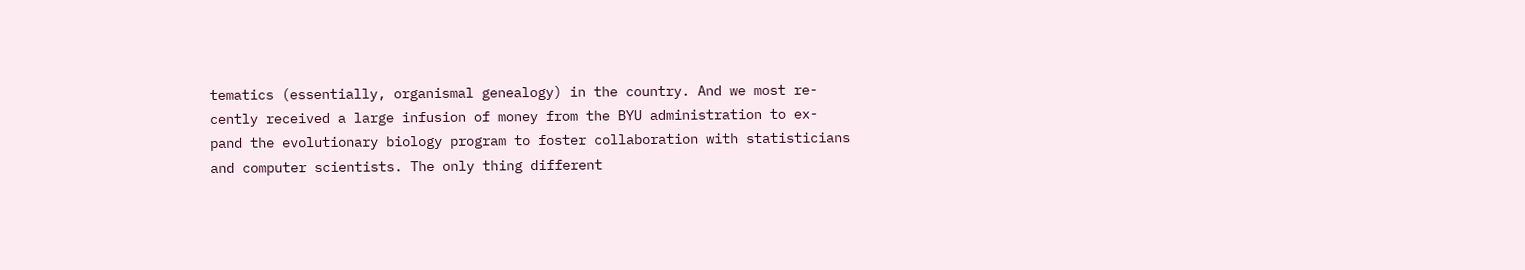tematics (essentially, organismal genealogy) in the country. And we most re-
cently received a large infusion of money from the BYU administration to ex-
pand the evolutionary biology program to foster collaboration with statisticians
and computer scientists. The only thing different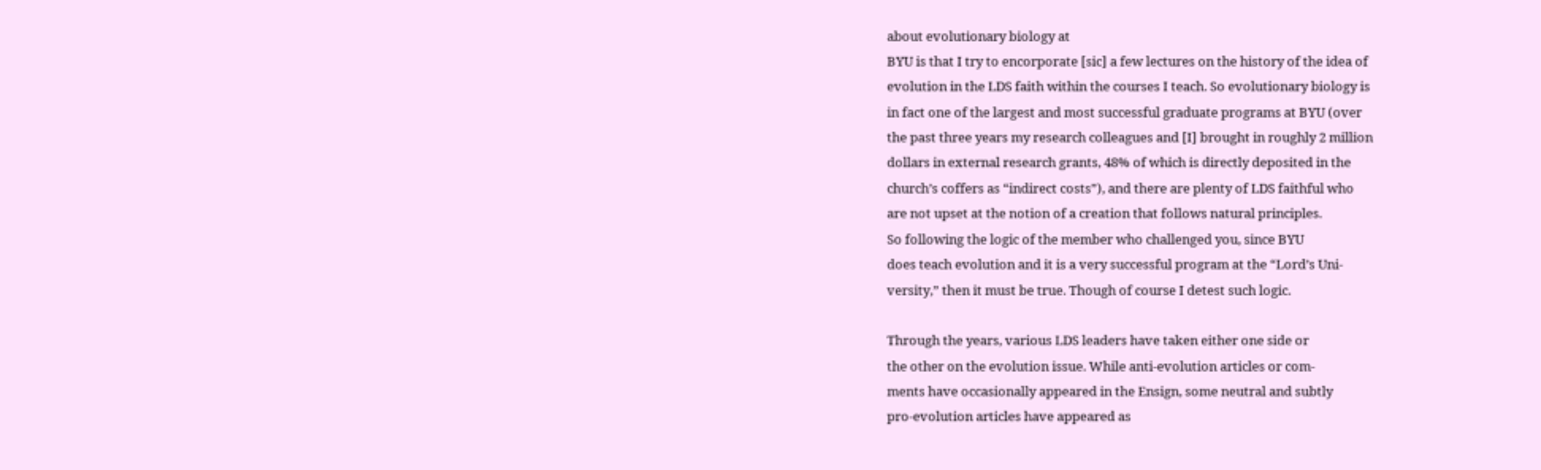about evolutionary biology at
BYU is that I try to encorporate [sic] a few lectures on the history of the idea of
evolution in the LDS faith within the courses I teach. So evolutionary biology is
in fact one of the largest and most successful graduate programs at BYU (over
the past three years my research colleagues and [I] brought in roughly 2 million
dollars in external research grants, 48% of which is directly deposited in the
church’s coffers as “indirect costs”), and there are plenty of LDS faithful who
are not upset at the notion of a creation that follows natural principles.
So following the logic of the member who challenged you, since BYU
does teach evolution and it is a very successful program at the “Lord’s Uni-
versity,” then it must be true. Though of course I detest such logic.

Through the years, various LDS leaders have taken either one side or
the other on the evolution issue. While anti-evolution articles or com-
ments have occasionally appeared in the Ensign, some neutral and subtly
pro-evolution articles have appeared as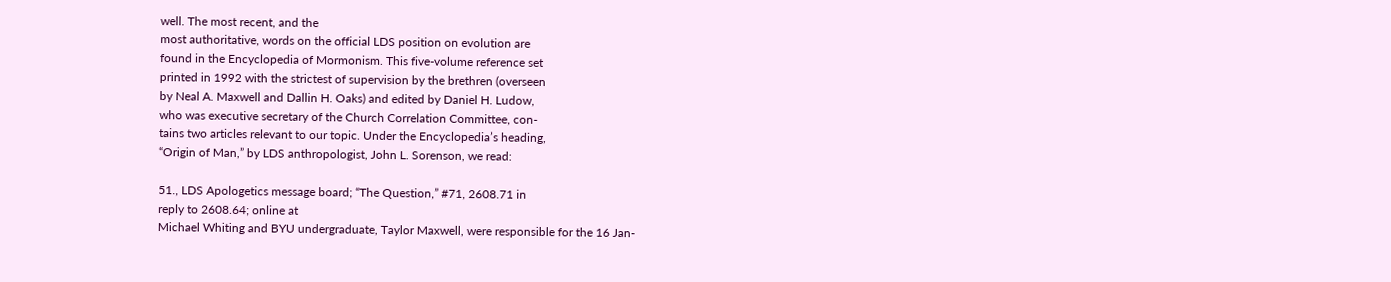well. The most recent, and the
most authoritative, words on the official LDS position on evolution are
found in the Encyclopedia of Mormonism. This five-volume reference set
printed in 1992 with the strictest of supervision by the brethren (overseen
by Neal A. Maxwell and Dallin H. Oaks) and edited by Daniel H. Ludow,
who was executive secretary of the Church Correlation Committee, con-
tains two articles relevant to our topic. Under the Encyclopedia’s heading,
“Origin of Man,” by LDS anthropologist, John L. Sorenson, we read:

51., LDS Apologetics message board; “The Question,” #71, 2608.71 in
reply to 2608.64; online at
Michael Whiting and BYU undergraduate, Taylor Maxwell, were responsible for the 16 Jan-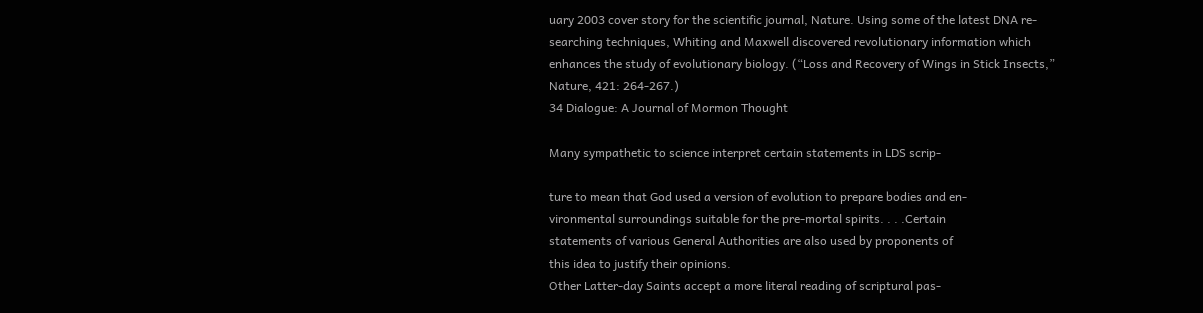uary 2003 cover story for the scientific journal, Nature. Using some of the latest DNA re-
searching techniques, Whiting and Maxwell discovered revolutionary information which
enhances the study of evolutionary biology. (“Loss and Recovery of Wings in Stick Insects,”
Nature, 421: 264-267.)
34 Dialogue: A Journal of Mormon Thought

Many sympathetic to science interpret certain statements in LDS scrip-

ture to mean that God used a version of evolution to prepare bodies and en-
vironmental surroundings suitable for the pre-mortal spirits. . . .Certain
statements of various General Authorities are also used by proponents of
this idea to justify their opinions.
Other Latter-day Saints accept a more literal reading of scriptural pas-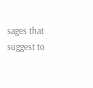sages that suggest to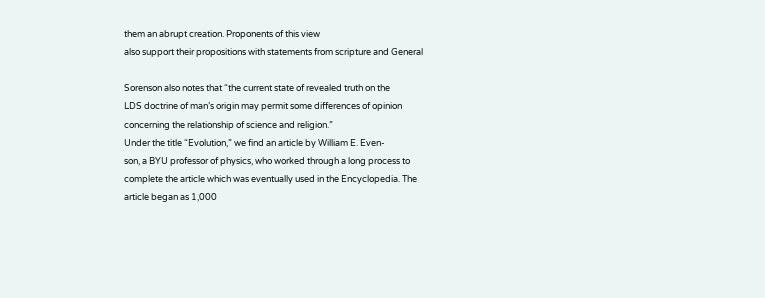them an abrupt creation. Proponents of this view
also support their propositions with statements from scripture and General

Sorenson also notes that “the current state of revealed truth on the
LDS doctrine of man’s origin may permit some differences of opinion
concerning the relationship of science and religion.”
Under the title “Evolution,” we find an article by William E. Even-
son, a BYU professor of physics, who worked through a long process to
complete the article which was eventually used in the Encyclopedia. The
article began as 1,000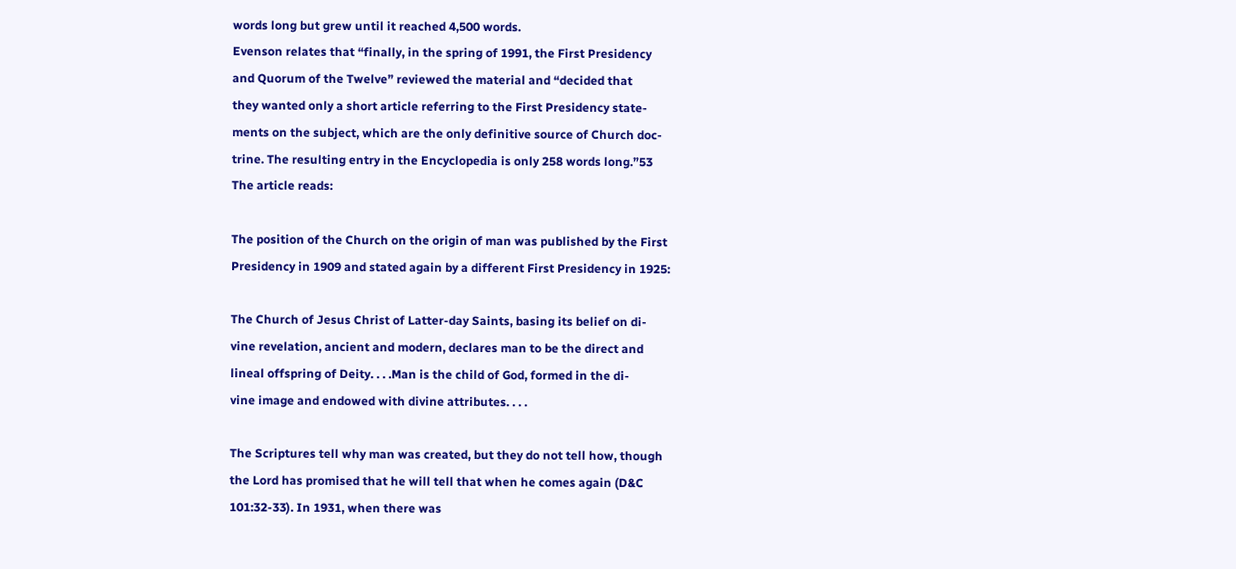words long but grew until it reached 4,500 words.
Evenson relates that “finally, in the spring of 1991, the First Presidency
and Quorum of the Twelve” reviewed the material and “decided that
they wanted only a short article referring to the First Presidency state-
ments on the subject, which are the only definitive source of Church doc-
trine. The resulting entry in the Encyclopedia is only 258 words long.”53
The article reads:

The position of the Church on the origin of man was published by the First
Presidency in 1909 and stated again by a different First Presidency in 1925:

The Church of Jesus Christ of Latter-day Saints, basing its belief on di-
vine revelation, ancient and modern, declares man to be the direct and
lineal offspring of Deity. . . .Man is the child of God, formed in the di-
vine image and endowed with divine attributes. . . .

The Scriptures tell why man was created, but they do not tell how, though
the Lord has promised that he will tell that when he comes again (D&C
101:32-33). In 1931, when there was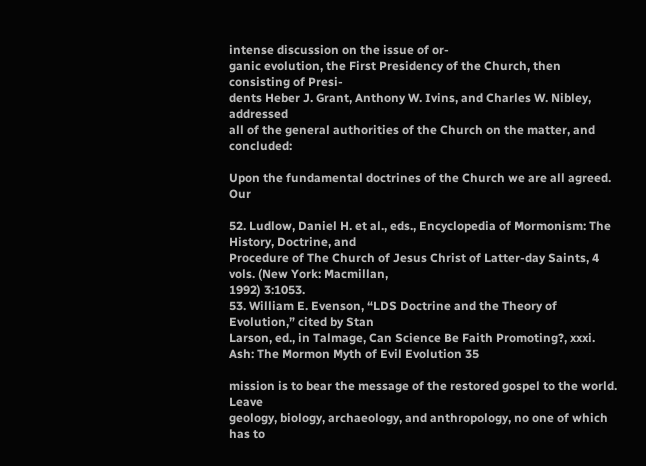intense discussion on the issue of or-
ganic evolution, the First Presidency of the Church, then consisting of Presi-
dents Heber J. Grant, Anthony W. Ivins, and Charles W. Nibley, addressed
all of the general authorities of the Church on the matter, and concluded:

Upon the fundamental doctrines of the Church we are all agreed. Our

52. Ludlow, Daniel H. et al., eds., Encyclopedia of Mormonism: The History, Doctrine, and
Procedure of The Church of Jesus Christ of Latter-day Saints, 4 vols. (New York: Macmillan,
1992) 3:1053.
53. William E. Evenson, “LDS Doctrine and the Theory of Evolution,” cited by Stan
Larson, ed., in Talmage, Can Science Be Faith Promoting?, xxxi.
Ash: The Mormon Myth of Evil Evolution 35

mission is to bear the message of the restored gospel to the world. Leave
geology, biology, archaeology, and anthropology, no one of which has to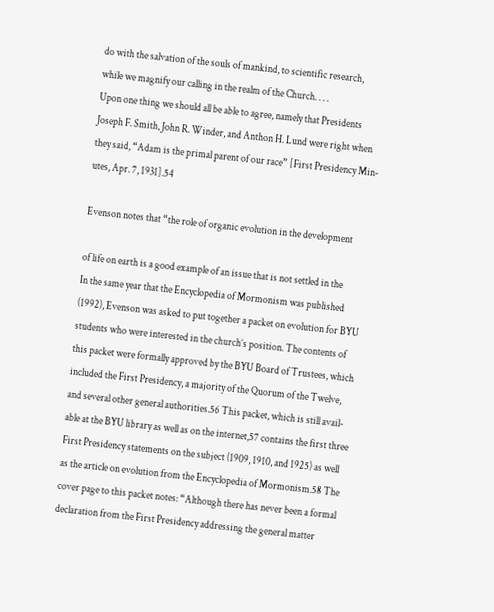do with the salvation of the souls of mankind, to scientific research,
while we magnify our calling in the realm of the Church. . . .
Upon one thing we should all be able to agree, namely that Presidents
Joseph F. Smith, John R. Winder, and Anthon H. Lund were right when
they said, “Adam is the primal parent of our race” [First Presidency Min-
utes, Apr. 7, 1931].54

Evenson notes that “the role of organic evolution in the development

of life on earth is a good example of an issue that is not settled in the
In the same year that the Encyclopedia of Mormonism was published
(1992), Evenson was asked to put together a packet on evolution for BYU
students who were interested in the church’s position. The contents of
this packet were formally approved by the BYU Board of Trustees, which
included the First Presidency, a majority of the Quorum of the Twelve,
and several other general authorities.56 This packet, which is still avail-
able at the BYU library as well as on the internet,57 contains the first three
First Presidency statements on the subject (1909, 1910, and 1925) as well
as the article on evolution from the Encyclopedia of Mormonism.58 The
cover page to this packet notes: “Although there has never been a formal
declaration from the First Presidency addressing the general matter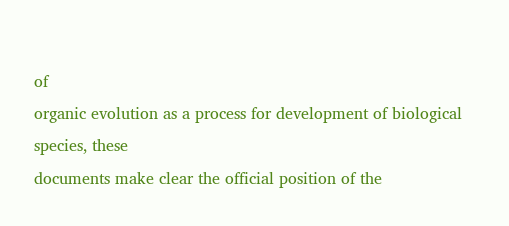of
organic evolution as a process for development of biological species, these
documents make clear the official position of the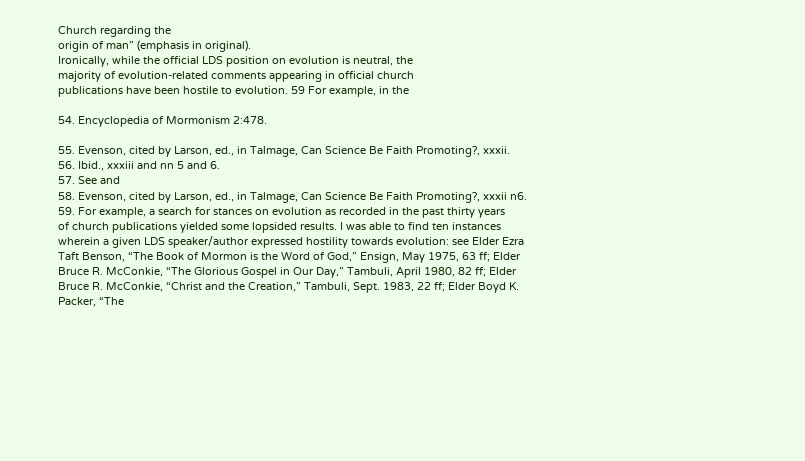Church regarding the
origin of man” (emphasis in original).
Ironically, while the official LDS position on evolution is neutral, the
majority of evolution-related comments appearing in official church
publications have been hostile to evolution. 59 For example, in the

54. Encyclopedia of Mormonism 2:478.

55. Evenson, cited by Larson, ed., in Talmage, Can Science Be Faith Promoting?, xxxii.
56. Ibid., xxxiii and nn 5 and 6.
57. See and
58. Evenson, cited by Larson, ed., in Talmage, Can Science Be Faith Promoting?, xxxii n6.
59. For example, a search for stances on evolution as recorded in the past thirty years
of church publications yielded some lopsided results. I was able to find ten instances
wherein a given LDS speaker/author expressed hostility towards evolution: see Elder Ezra
Taft Benson, “The Book of Mormon is the Word of God,” Ensign, May 1975, 63 ff; Elder
Bruce R. McConkie, “The Glorious Gospel in Our Day,” Tambuli, April 1980, 82 ff; Elder
Bruce R. McConkie, “Christ and the Creation,” Tambuli, Sept. 1983, 22 ff; Elder Boyd K.
Packer, “The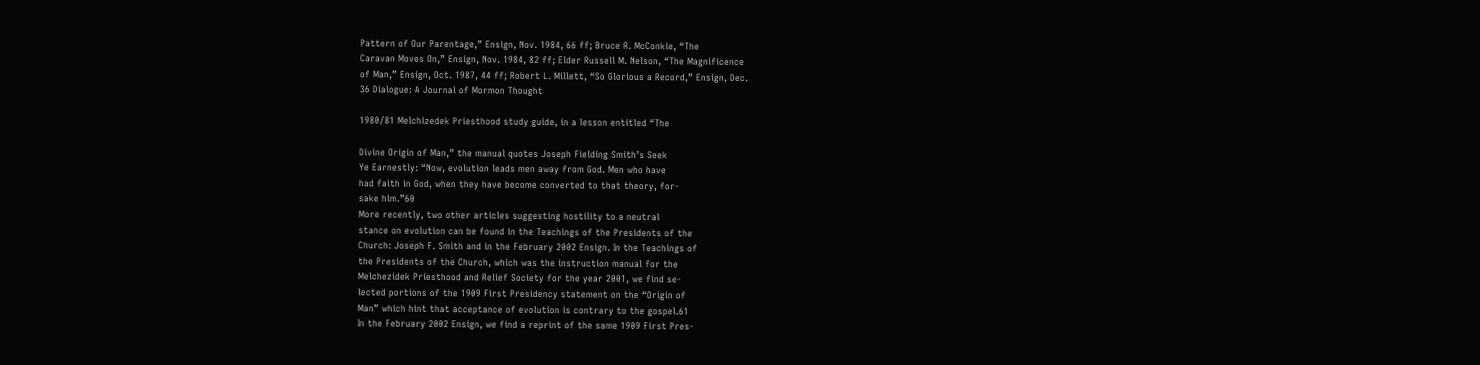Pattern of Our Parentage,” Ensign, Nov. 1984, 66 ff; Bruce R. McConkie, “The
Caravan Moves On,” Ensign, Nov. 1984, 82 ff; Elder Russell M. Nelson, “The Magnificence
of Man,” Ensign, Oct. 1987, 44 ff; Robert L. Millett, “So Glorious a Record,” Ensign, Dec.
36 Dialogue: A Journal of Mormon Thought

1980/81 Melchizedek Priesthood study guide, in a lesson entitled “The

Divine Origin of Man,” the manual quotes Joseph Fielding Smith’s Seek
Ye Earnestly: “Now, evolution leads men away from God. Men who have
had faith in God, when they have become converted to that theory, for-
sake him.”60
More recently, two other articles suggesting hostility to a neutral
stance on evolution can be found in the Teachings of the Presidents of the
Church: Joseph F. Smith and in the February 2002 Ensign. In the Teachings of
the Presidents of the Church, which was the instruction manual for the
Melchezidek Priesthood and Relief Society for the year 2001, we find se-
lected portions of the 1909 First Presidency statement on the “Origin of
Man” which hint that acceptance of evolution is contrary to the gospel.61
In the February 2002 Ensign, we find a reprint of the same 1909 First Pres-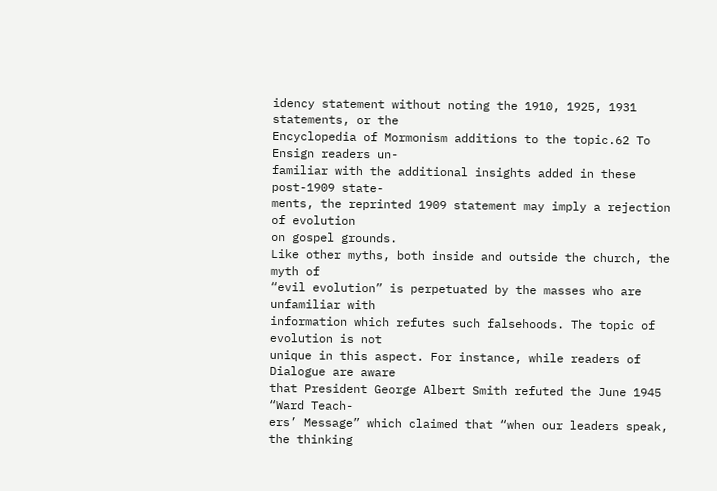idency statement without noting the 1910, 1925, 1931 statements, or the
Encyclopedia of Mormonism additions to the topic.62 To Ensign readers un-
familiar with the additional insights added in these post-1909 state-
ments, the reprinted 1909 statement may imply a rejection of evolution
on gospel grounds.
Like other myths, both inside and outside the church, the myth of
“evil evolution” is perpetuated by the masses who are unfamiliar with
information which refutes such falsehoods. The topic of evolution is not
unique in this aspect. For instance, while readers of Dialogue are aware
that President George Albert Smith refuted the June 1945 “Ward Teach-
ers’ Message” which claimed that “when our leaders speak, the thinking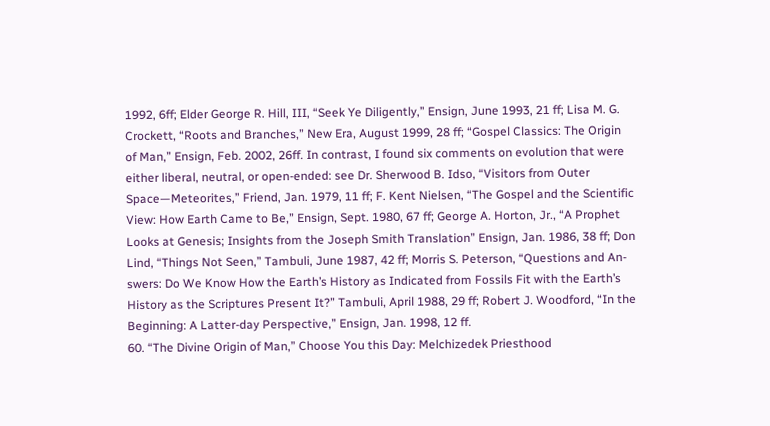1992, 6ff; Elder George R. Hill, III, “Seek Ye Diligently,” Ensign, June 1993, 21 ff; Lisa M. G.
Crockett, “Roots and Branches,” New Era, August 1999, 28 ff; “Gospel Classics: The Origin
of Man,” Ensign, Feb. 2002, 26ff. In contrast, I found six comments on evolution that were
either liberal, neutral, or open-ended: see Dr. Sherwood B. Idso, “Visitors from Outer
Space—Meteorites,” Friend, Jan. 1979, 11 ff; F. Kent Nielsen, “The Gospel and the Scientific
View: How Earth Came to Be,” Ensign, Sept. 1980, 67 ff; George A. Horton, Jr., “A Prophet
Looks at Genesis; Insights from the Joseph Smith Translation” Ensign, Jan. 1986, 38 ff; Don
Lind, “Things Not Seen,” Tambuli, June 1987, 42 ff; Morris S. Peterson, “Questions and An-
swers: Do We Know How the Earth’s History as Indicated from Fossils Fit with the Earth’s
History as the Scriptures Present It?” Tambuli, April 1988, 29 ff; Robert J. Woodford, “In the
Beginning: A Latter-day Perspective,” Ensign, Jan. 1998, 12 ff.
60. “The Divine Origin of Man,” Choose You this Day: Melchizedek Priesthood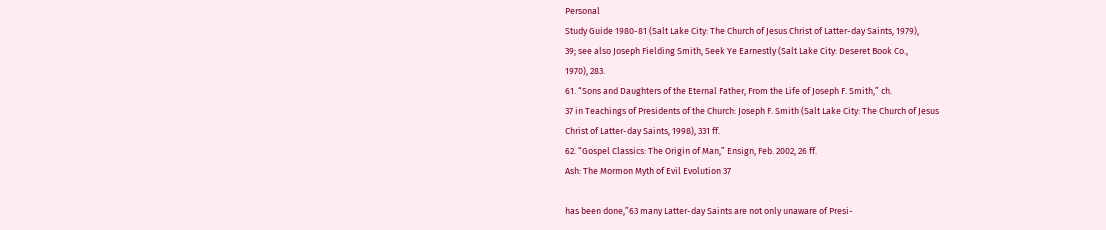Personal
Study Guide 1980-81 (Salt Lake City: The Church of Jesus Christ of Latter-day Saints, 1979),
39; see also Joseph Fielding Smith, Seek Ye Earnestly (Salt Lake City: Deseret Book Co.,
1970), 283.
61. “Sons and Daughters of the Eternal Father, From the Life of Joseph F. Smith,” ch.
37 in Teachings of Presidents of the Church: Joseph F. Smith (Salt Lake City: The Church of Jesus
Christ of Latter-day Saints, 1998), 331 ff.
62. “Gospel Classics: The Origin of Man,” Ensign, Feb. 2002, 26 ff.
Ash: The Mormon Myth of Evil Evolution 37

has been done,”63 many Latter-day Saints are not only unaware of Presi-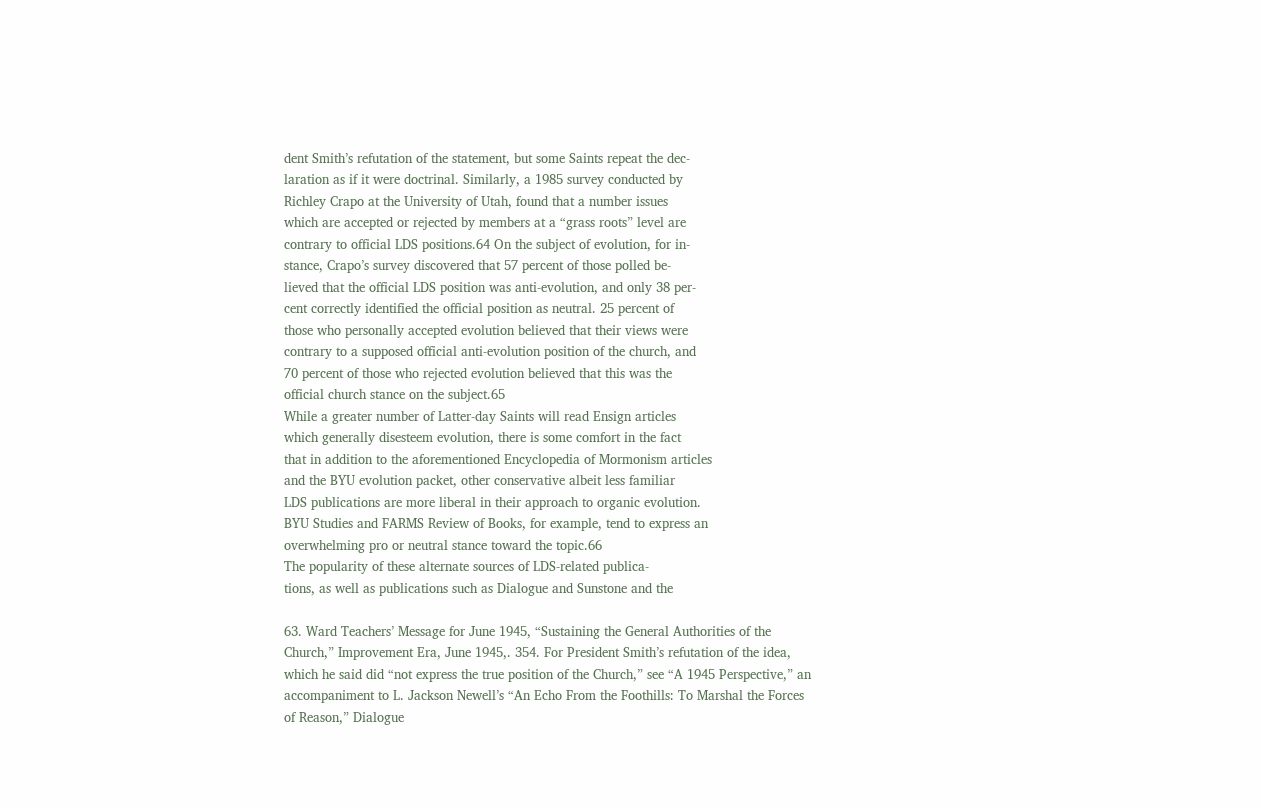dent Smith’s refutation of the statement, but some Saints repeat the dec-
laration as if it were doctrinal. Similarly, a 1985 survey conducted by
Richley Crapo at the University of Utah, found that a number issues
which are accepted or rejected by members at a “grass roots” level are
contrary to official LDS positions.64 On the subject of evolution, for in-
stance, Crapo’s survey discovered that 57 percent of those polled be-
lieved that the official LDS position was anti-evolution, and only 38 per-
cent correctly identified the official position as neutral. 25 percent of
those who personally accepted evolution believed that their views were
contrary to a supposed official anti-evolution position of the church, and
70 percent of those who rejected evolution believed that this was the
official church stance on the subject.65
While a greater number of Latter-day Saints will read Ensign articles
which generally disesteem evolution, there is some comfort in the fact
that in addition to the aforementioned Encyclopedia of Mormonism articles
and the BYU evolution packet, other conservative albeit less familiar
LDS publications are more liberal in their approach to organic evolution.
BYU Studies and FARMS Review of Books, for example, tend to express an
overwhelming pro or neutral stance toward the topic.66
The popularity of these alternate sources of LDS-related publica-
tions, as well as publications such as Dialogue and Sunstone and the

63. Ward Teachers’ Message for June 1945, “Sustaining the General Authorities of the
Church,” Improvement Era, June 1945,. 354. For President Smith’s refutation of the idea,
which he said did “not express the true position of the Church,” see “A 1945 Perspective,” an
accompaniment to L. Jackson Newell’s “An Echo From the Foothills: To Marshal the Forces
of Reason,” Dialogue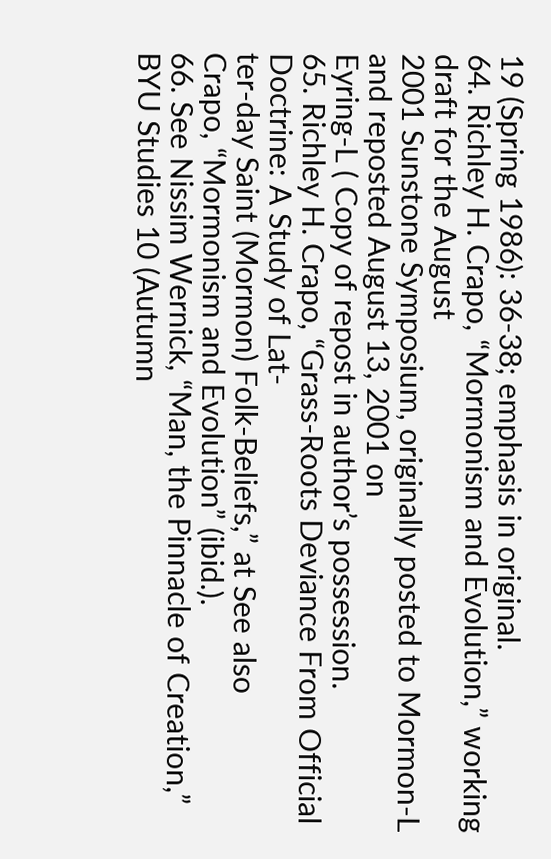19 (Spring 1986): 36-38; emphasis in original.
64. Richley H. Crapo, “Mormonism and Evolution,” working draft for the August
2001 Sunstone Symposium, originally posted to Mormon-L and reposted August 13, 2001 on
Eyring-L ( Copy of repost in author’s possession.
65. Richley H. Crapo, “Grass-Roots Deviance From Official Doctrine: A Study of Lat-
ter-day Saint (Mormon) Folk-Beliefs,” at See also
Crapo, “Mormonism and Evolution” (ibid.).
66. See Nissim Wernick, “Man, the Pinnacle of Creation,” BYU Studies 10 (Autumn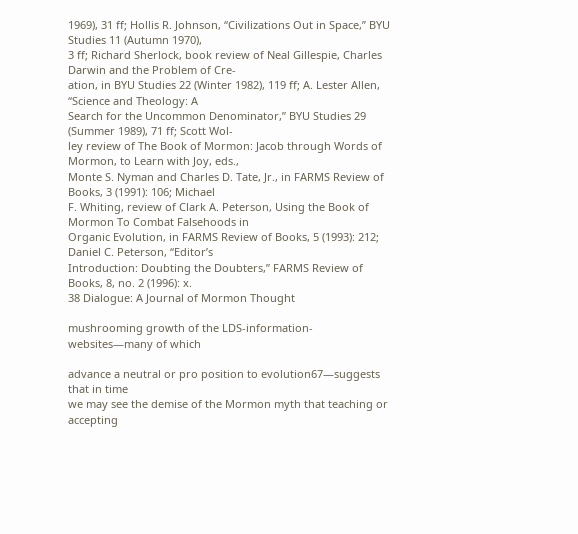1969), 31 ff; Hollis R. Johnson, “Civilizations Out in Space,” BYU Studies 11 (Autumn 1970),
3 ff; Richard Sherlock, book review of Neal Gillespie, Charles Darwin and the Problem of Cre-
ation, in BYU Studies 22 (Winter 1982), 119 ff; A. Lester Allen, “Science and Theology: A
Search for the Uncommon Denominator,” BYU Studies 29 (Summer 1989), 71 ff; Scott Wol-
ley review of The Book of Mormon: Jacob through Words of Mormon, to Learn with Joy, eds.,
Monte S. Nyman and Charles D. Tate, Jr., in FARMS Review of Books, 3 (1991): 106; Michael
F. Whiting, review of Clark A. Peterson, Using the Book of Mormon To Combat Falsehoods in
Organic Evolution, in FARMS Review of Books, 5 (1993): 212; Daniel C. Peterson, “Editor’s
Introduction: Doubting the Doubters,” FARMS Review of Books, 8, no. 2 (1996): x.
38 Dialogue: A Journal of Mormon Thought

mushrooming growth of the LDS-information-websites—many of which

advance a neutral or pro position to evolution67—suggests that in time
we may see the demise of the Mormon myth that teaching or accepting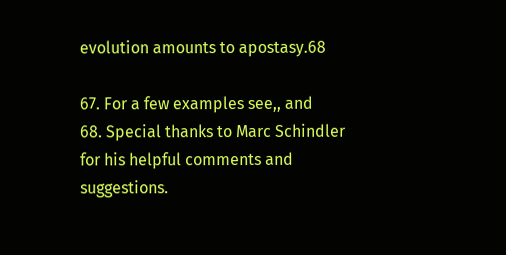evolution amounts to apostasy.68

67. For a few examples see,, and
68. Special thanks to Marc Schindler for his helpful comments and suggestions.